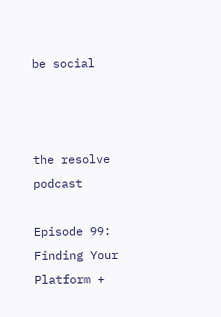be social



the resolve podcast

Episode 99: Finding Your Platform +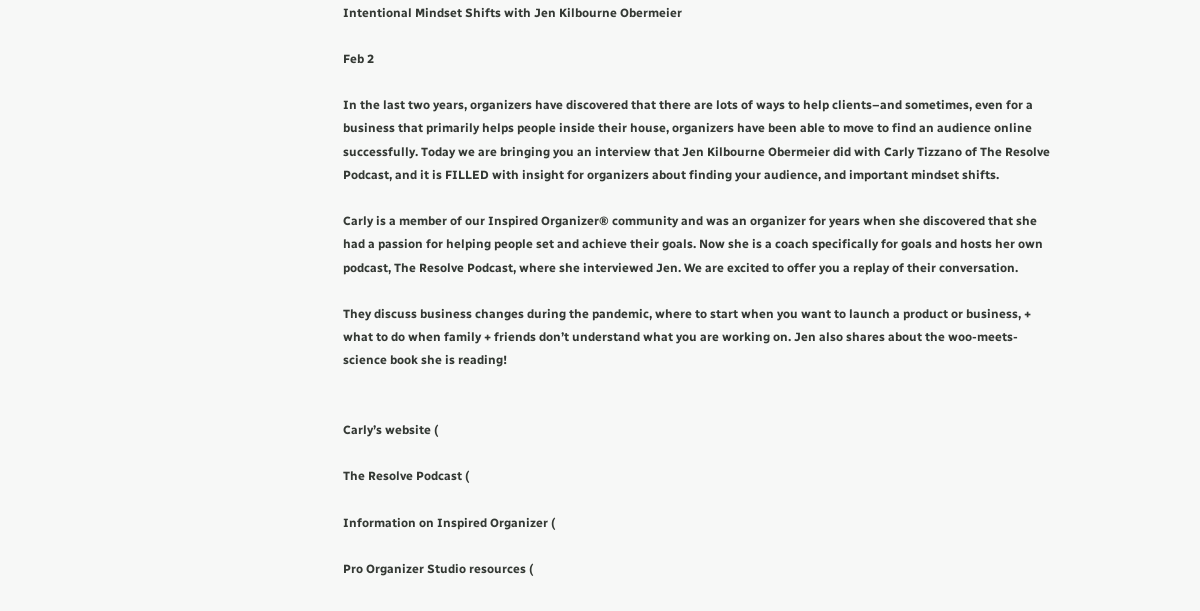Intentional Mindset Shifts with Jen Kilbourne Obermeier

Feb 2

In the last two years, organizers have discovered that there are lots of ways to help clients–and sometimes, even for a business that primarily helps people inside their house, organizers have been able to move to find an audience online successfully. Today we are bringing you an interview that Jen Kilbourne Obermeier did with Carly Tizzano of The Resolve Podcast, and it is FILLED with insight for organizers about finding your audience, and important mindset shifts.

Carly is a member of our Inspired Organizer® community and was an organizer for years when she discovered that she had a passion for helping people set and achieve their goals. Now she is a coach specifically for goals and hosts her own podcast, The Resolve Podcast, where she interviewed Jen. We are excited to offer you a replay of their conversation.

They discuss business changes during the pandemic, where to start when you want to launch a product or business, + what to do when family + friends don’t understand what you are working on. Jen also shares about the woo-meets-science book she is reading!


Carly’s website (

The Resolve Podcast (

Information on Inspired Organizer (

Pro Organizer Studio resources (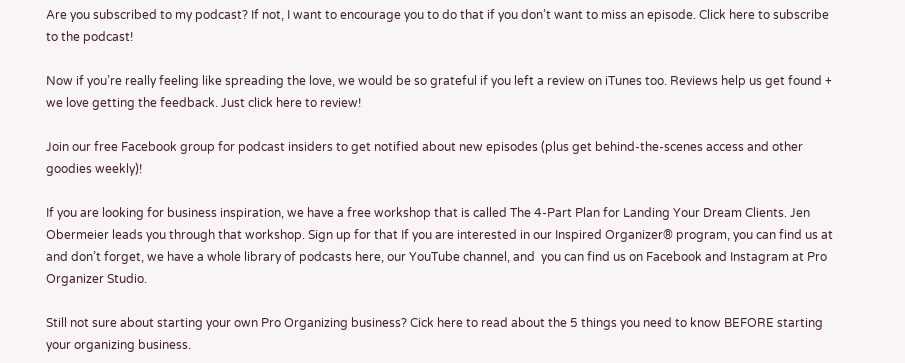Are you subscribed to my podcast? If not, I want to encourage you to do that if you don’t want to miss an episode. Click here to subscribe to the podcast!

Now if you’re really feeling like spreading the love, we would be so grateful if you left a review on iTunes too. Reviews help us get found + we love getting the feedback. Just click here to review!

Join our free Facebook group for podcast insiders to get notified about new episodes (plus get behind-the-scenes access and other goodies weekly)!

If you are looking for business inspiration, we have a free workshop that is called The 4-Part Plan for Landing Your Dream Clients. Jen Obermeier leads you through that workshop. Sign up for that If you are interested in our Inspired Organizer® program, you can find us at and don’t forget, we have a whole library of podcasts here, our YouTube channel, and  you can find us on Facebook and Instagram at Pro Organizer Studio.

Still not sure about starting your own Pro Organizing business? Cick here to read about the 5 things you need to know BEFORE starting your organizing business.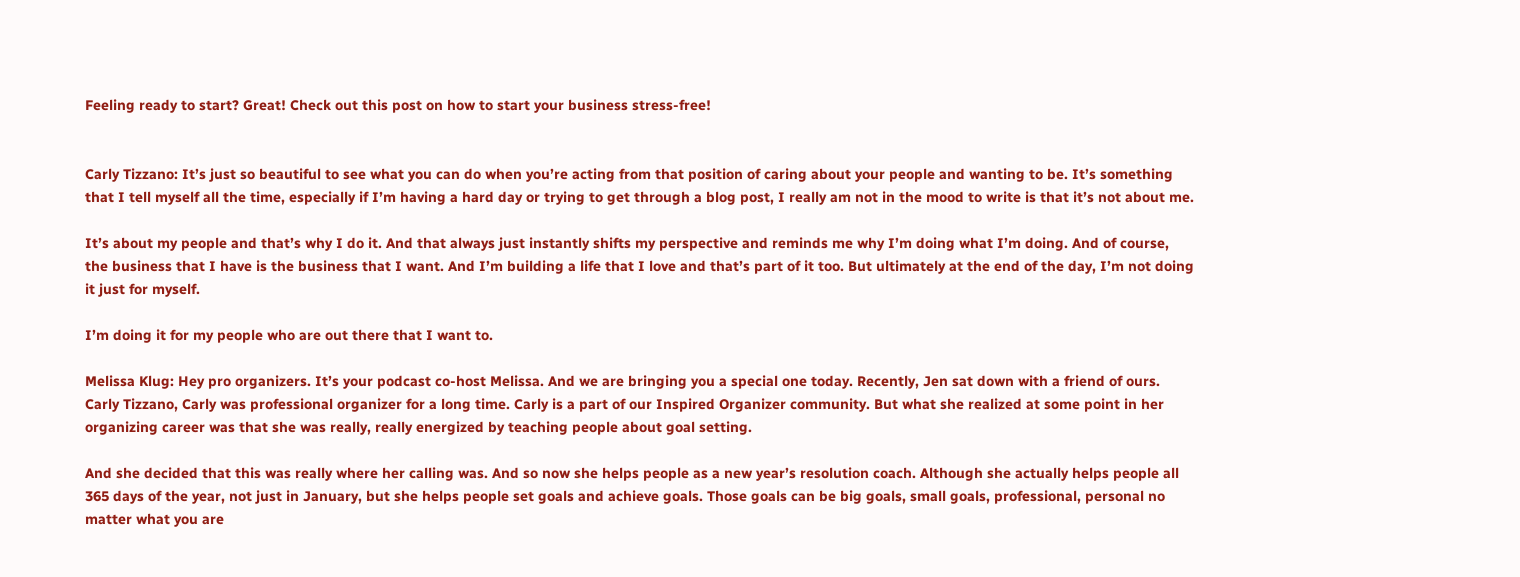Feeling ready to start? Great! Check out this post on how to start your business stress-free!


Carly Tizzano: It’s just so beautiful to see what you can do when you’re acting from that position of caring about your people and wanting to be. It’s something that I tell myself all the time, especially if I’m having a hard day or trying to get through a blog post, I really am not in the mood to write is that it’s not about me.

It’s about my people and that’s why I do it. And that always just instantly shifts my perspective and reminds me why I’m doing what I’m doing. And of course, the business that I have is the business that I want. And I’m building a life that I love and that’s part of it too. But ultimately at the end of the day, I’m not doing it just for myself.

I’m doing it for my people who are out there that I want to.

Melissa Klug: Hey pro organizers. It’s your podcast co-host Melissa. And we are bringing you a special one today. Recently, Jen sat down with a friend of ours. Carly Tizzano, Carly was professional organizer for a long time. Carly is a part of our Inspired Organizer community. But what she realized at some point in her organizing career was that she was really, really energized by teaching people about goal setting.

And she decided that this was really where her calling was. And so now she helps people as a new year’s resolution coach. Although she actually helps people all 365 days of the year, not just in January, but she helps people set goals and achieve goals. Those goals can be big goals, small goals, professional, personal no matter what you are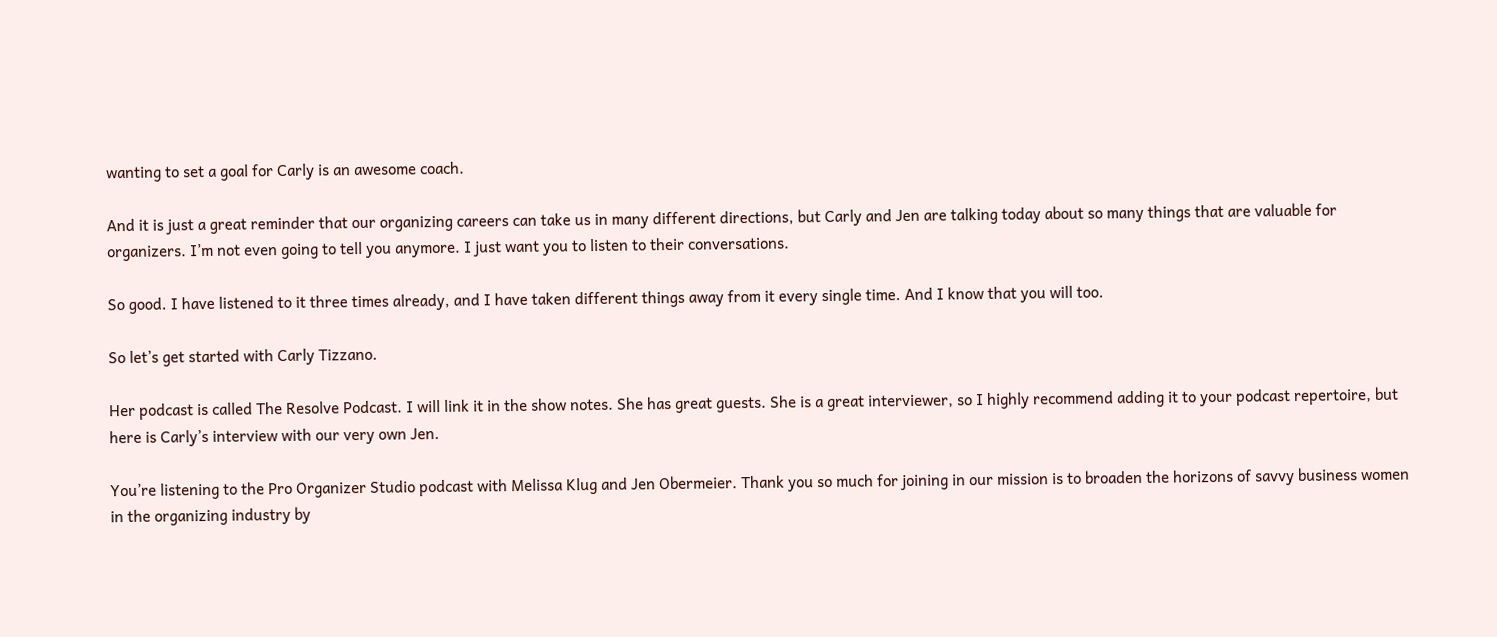wanting to set a goal for Carly is an awesome coach.

And it is just a great reminder that our organizing careers can take us in many different directions, but Carly and Jen are talking today about so many things that are valuable for organizers. I’m not even going to tell you anymore. I just want you to listen to their conversations.

So good. I have listened to it three times already, and I have taken different things away from it every single time. And I know that you will too.

So let’s get started with Carly Tizzano.

Her podcast is called The Resolve Podcast. I will link it in the show notes. She has great guests. She is a great interviewer, so I highly recommend adding it to your podcast repertoire, but here is Carly’s interview with our very own Jen.

You’re listening to the Pro Organizer Studio podcast with Melissa Klug and Jen Obermeier. Thank you so much for joining in our mission is to broaden the horizons of savvy business women in the organizing industry by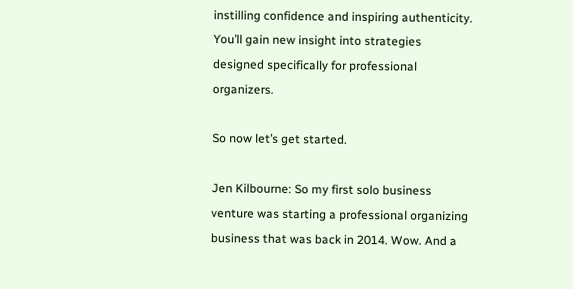instilling confidence and inspiring authenticity. You’ll gain new insight into strategies designed specifically for professional organizers.

So now let’s get started.

Jen Kilbourne: So my first solo business venture was starting a professional organizing business that was back in 2014. Wow. And a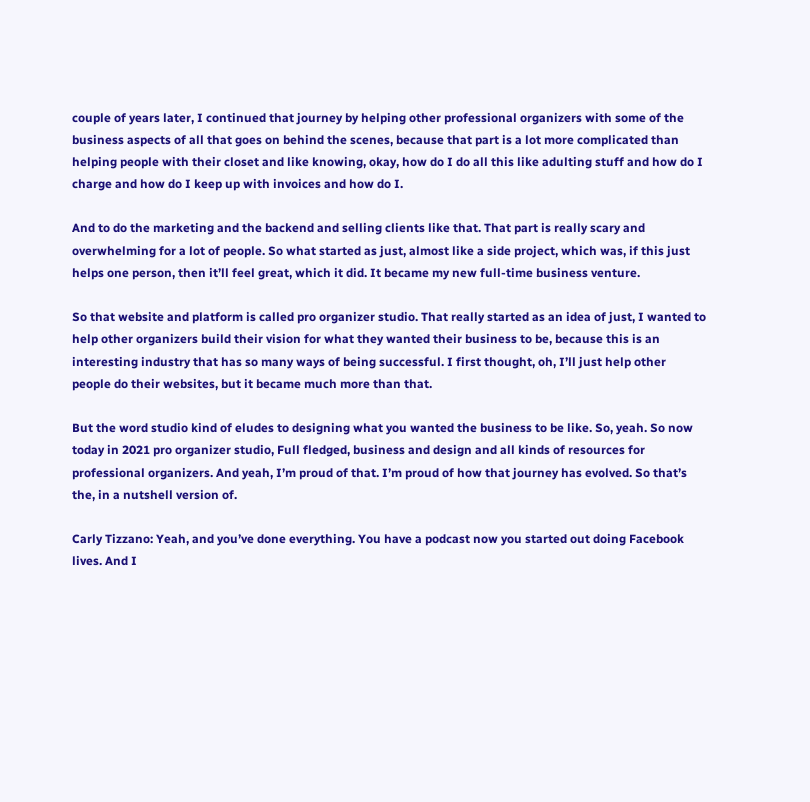couple of years later, I continued that journey by helping other professional organizers with some of the business aspects of all that goes on behind the scenes, because that part is a lot more complicated than helping people with their closet and like knowing, okay, how do I do all this like adulting stuff and how do I charge and how do I keep up with invoices and how do I.

And to do the marketing and the backend and selling clients like that. That part is really scary and overwhelming for a lot of people. So what started as just, almost like a side project, which was, if this just helps one person, then it’ll feel great, which it did. It became my new full-time business venture.

So that website and platform is called pro organizer studio. That really started as an idea of just, I wanted to help other organizers build their vision for what they wanted their business to be, because this is an interesting industry that has so many ways of being successful. I first thought, oh, I’ll just help other people do their websites, but it became much more than that.

But the word studio kind of eludes to designing what you wanted the business to be like. So, yeah. So now today in 2021 pro organizer studio, Full fledged, business and design and all kinds of resources for professional organizers. And yeah, I’m proud of that. I’m proud of how that journey has evolved. So that’s the, in a nutshell version of.

Carly Tizzano: Yeah, and you’ve done everything. You have a podcast now you started out doing Facebook lives. And I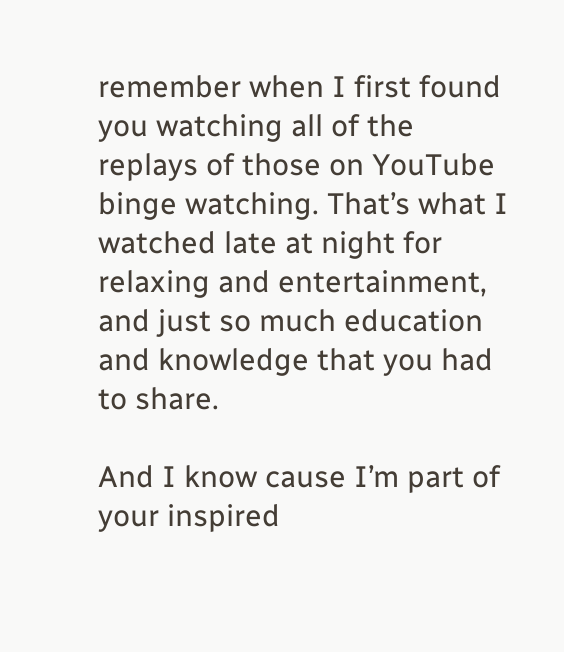remember when I first found you watching all of the replays of those on YouTube binge watching. That’s what I watched late at night for relaxing and entertainment, and just so much education and knowledge that you had to share.

And I know cause I’m part of your inspired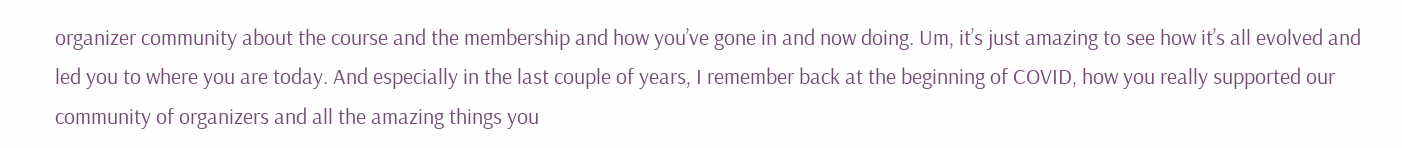organizer community about the course and the membership and how you’ve gone in and now doing. Um, it’s just amazing to see how it’s all evolved and led you to where you are today. And especially in the last couple of years, I remember back at the beginning of COVID, how you really supported our community of organizers and all the amazing things you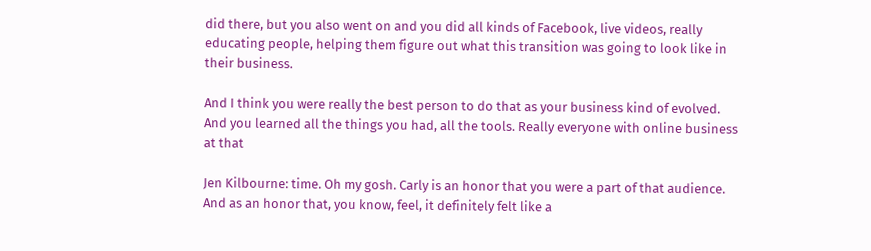did there, but you also went on and you did all kinds of Facebook, live videos, really educating people, helping them figure out what this transition was going to look like in their business.

And I think you were really the best person to do that as your business kind of evolved. And you learned all the things you had, all the tools. Really everyone with online business at that

Jen Kilbourne: time. Oh my gosh. Carly is an honor that you were a part of that audience. And as an honor that, you know, feel, it definitely felt like a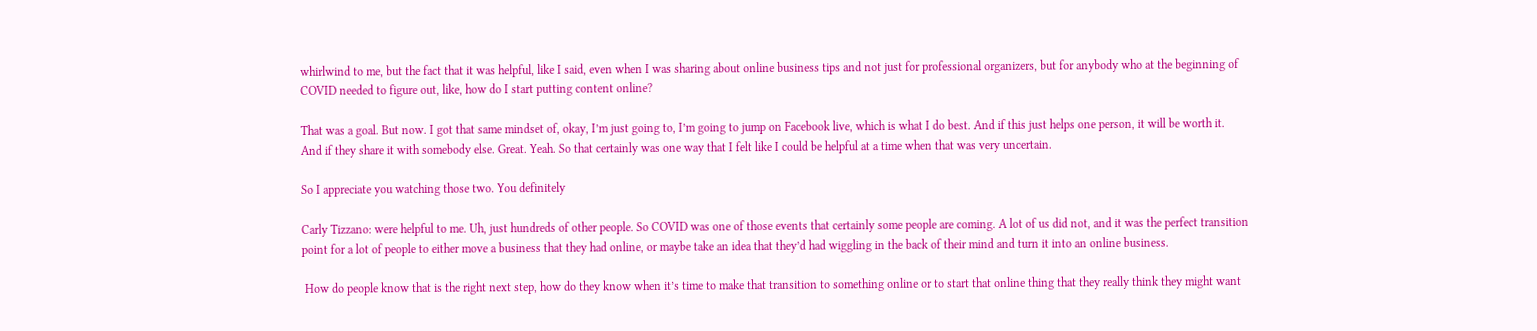whirlwind to me, but the fact that it was helpful, like I said, even when I was sharing about online business tips and not just for professional organizers, but for anybody who at the beginning of COVID needed to figure out, like, how do I start putting content online?

That was a goal. But now. I got that same mindset of, okay, I’m just going to, I’m going to jump on Facebook live, which is what I do best. And if this just helps one person, it will be worth it. And if they share it with somebody else. Great. Yeah. So that certainly was one way that I felt like I could be helpful at a time when that was very uncertain.

So I appreciate you watching those two. You definitely

Carly Tizzano: were helpful to me. Uh, just hundreds of other people. So COVID was one of those events that certainly some people are coming. A lot of us did not, and it was the perfect transition point for a lot of people to either move a business that they had online, or maybe take an idea that they’d had wiggling in the back of their mind and turn it into an online business.

 How do people know that is the right next step, how do they know when it’s time to make that transition to something online or to start that online thing that they really think they might want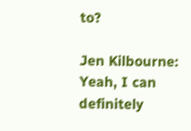to?

Jen Kilbourne: Yeah, I can definitely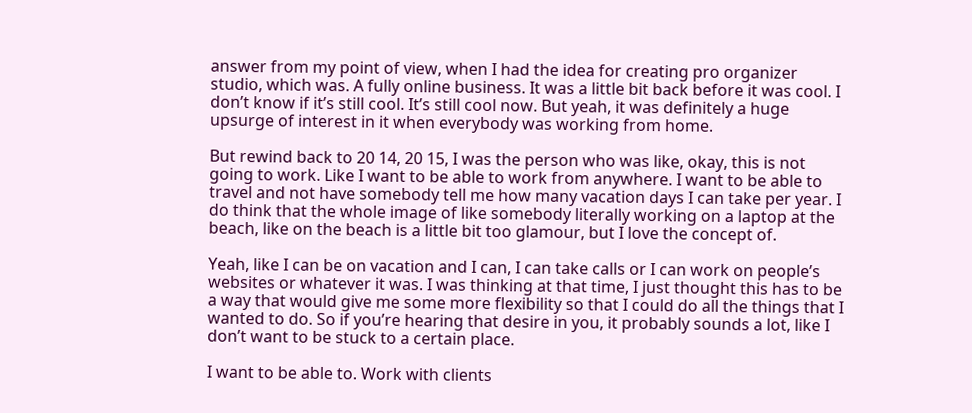answer from my point of view, when I had the idea for creating pro organizer studio, which was. A fully online business. It was a little bit back before it was cool. I don’t know if it’s still cool. It’s still cool now. But yeah, it was definitely a huge upsurge of interest in it when everybody was working from home.

But rewind back to 20 14, 20 15, I was the person who was like, okay, this is not going to work. Like I want to be able to work from anywhere. I want to be able to travel and not have somebody tell me how many vacation days I can take per year. I do think that the whole image of like somebody literally working on a laptop at the beach, like on the beach is a little bit too glamour, but I love the concept of.

Yeah, like I can be on vacation and I can, I can take calls or I can work on people’s websites or whatever it was. I was thinking at that time, I just thought this has to be a way that would give me some more flexibility so that I could do all the things that I wanted to do. So if you’re hearing that desire in you, it probably sounds a lot, like I don’t want to be stuck to a certain place.

I want to be able to. Work with clients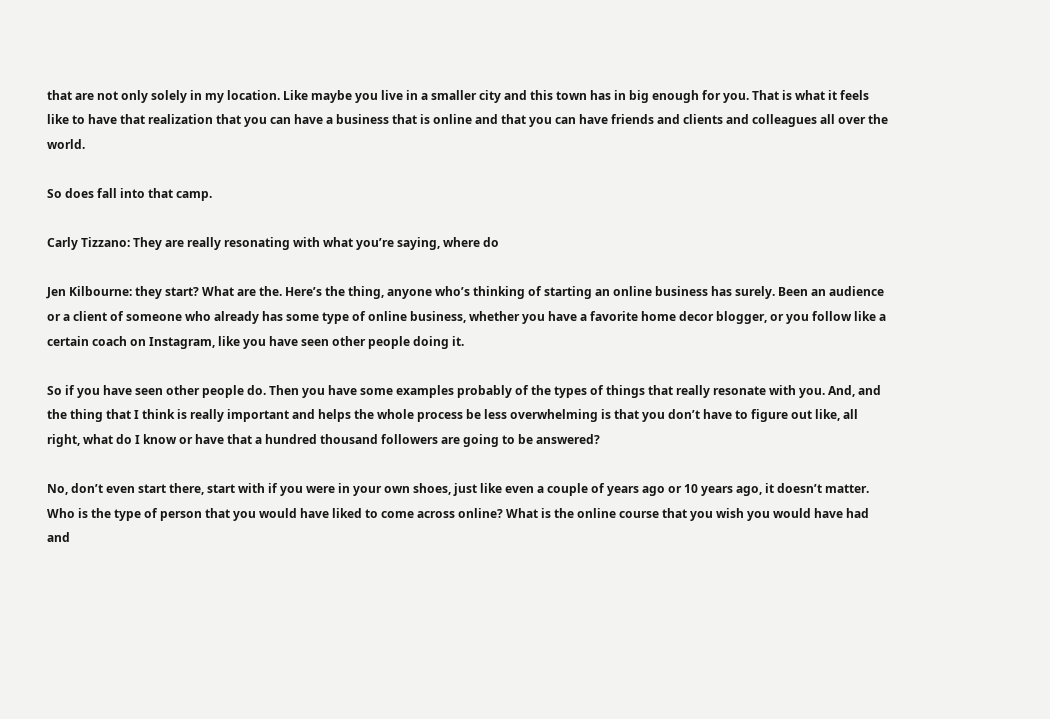that are not only solely in my location. Like maybe you live in a smaller city and this town has in big enough for you. That is what it feels like to have that realization that you can have a business that is online and that you can have friends and clients and colleagues all over the world.

So does fall into that camp.

Carly Tizzano: They are really resonating with what you’re saying, where do

Jen Kilbourne: they start? What are the. Here’s the thing, anyone who’s thinking of starting an online business has surely. Been an audience or a client of someone who already has some type of online business, whether you have a favorite home decor blogger, or you follow like a certain coach on Instagram, like you have seen other people doing it.

So if you have seen other people do. Then you have some examples probably of the types of things that really resonate with you. And, and the thing that I think is really important and helps the whole process be less overwhelming is that you don’t have to figure out like, all right, what do I know or have that a hundred thousand followers are going to be answered?

No, don’t even start there, start with if you were in your own shoes, just like even a couple of years ago or 10 years ago, it doesn’t matter. Who is the type of person that you would have liked to come across online? What is the online course that you wish you would have had and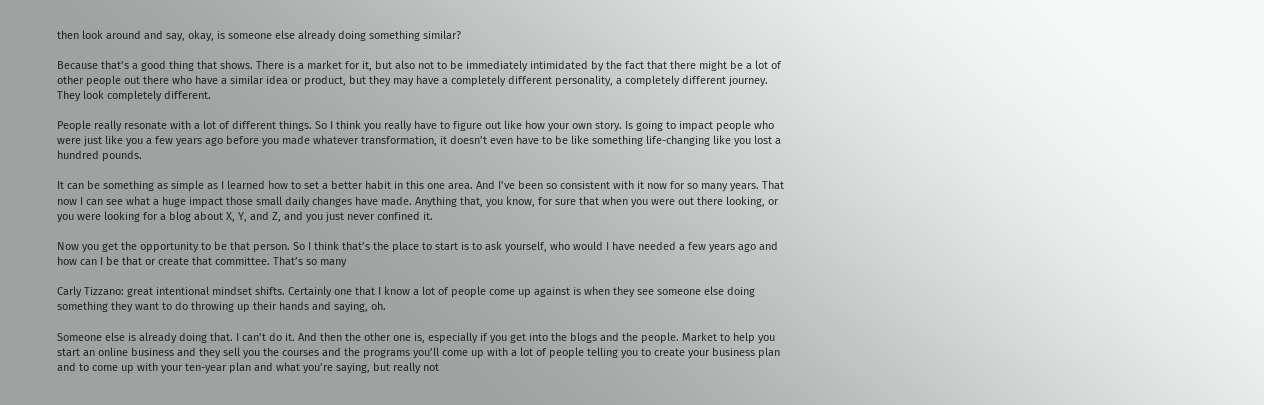then look around and say, okay, is someone else already doing something similar?

Because that’s a good thing that shows. There is a market for it, but also not to be immediately intimidated by the fact that there might be a lot of other people out there who have a similar idea or product, but they may have a completely different personality, a completely different journey. They look completely different.

People really resonate with a lot of different things. So I think you really have to figure out like how your own story. Is going to impact people who were just like you a few years ago before you made whatever transformation, it doesn’t even have to be like something life-changing like you lost a hundred pounds.

It can be something as simple as I learned how to set a better habit in this one area. And I’ve been so consistent with it now for so many years. That now I can see what a huge impact those small daily changes have made. Anything that, you know, for sure that when you were out there looking, or you were looking for a blog about X, Y, and Z, and you just never confined it.

Now you get the opportunity to be that person. So I think that’s the place to start is to ask yourself, who would I have needed a few years ago and how can I be that or create that committee. That’s so many

Carly Tizzano: great intentional mindset shifts. Certainly one that I know a lot of people come up against is when they see someone else doing something they want to do throwing up their hands and saying, oh.

Someone else is already doing that. I can’t do it. And then the other one is, especially if you get into the blogs and the people. Market to help you start an online business and they sell you the courses and the programs you’ll come up with a lot of people telling you to create your business plan and to come up with your ten-year plan and what you’re saying, but really not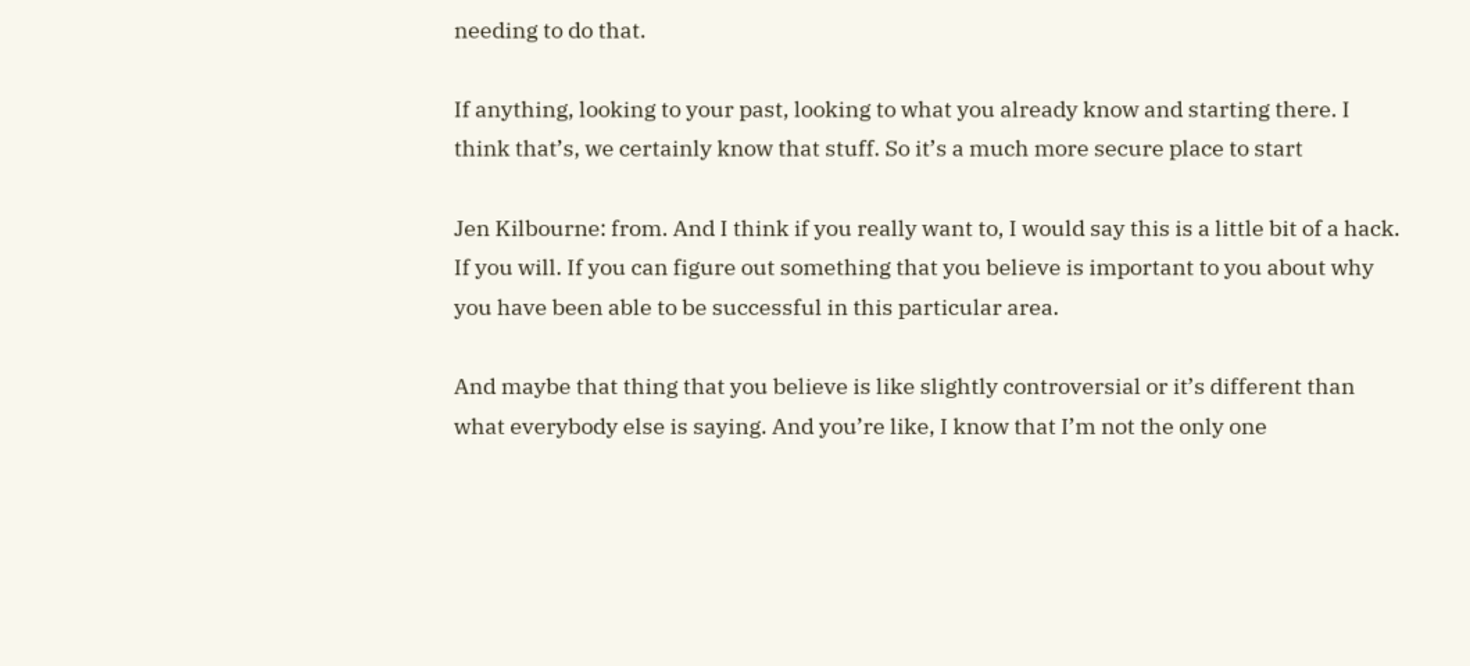needing to do that.

If anything, looking to your past, looking to what you already know and starting there. I think that’s, we certainly know that stuff. So it’s a much more secure place to start

Jen Kilbourne: from. And I think if you really want to, I would say this is a little bit of a hack. If you will. If you can figure out something that you believe is important to you about why you have been able to be successful in this particular area.

And maybe that thing that you believe is like slightly controversial or it’s different than what everybody else is saying. And you’re like, I know that I’m not the only one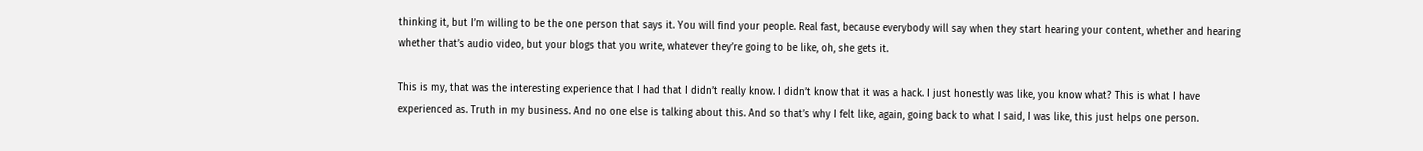thinking it, but I’m willing to be the one person that says it. You will find your people. Real fast, because everybody will say when they start hearing your content, whether and hearing whether that’s audio video, but your blogs that you write, whatever they’re going to be like, oh, she gets it.

This is my, that was the interesting experience that I had that I didn’t really know. I didn’t know that it was a hack. I just honestly was like, you know what? This is what I have experienced as. Truth in my business. And no one else is talking about this. And so that’s why I felt like, again, going back to what I said, I was like, this just helps one person.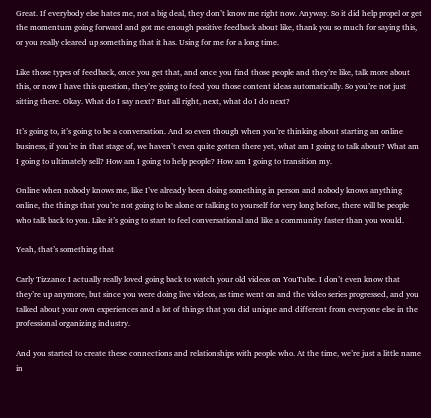Great. If everybody else hates me, not a big deal, they don’t know me right now. Anyway. So it did help propel or get the momentum going forward and got me enough positive feedback about like, thank you so much for saying this, or you really cleared up something that it has. Using for me for a long time.

Like those types of feedback, once you get that, and once you find those people and they’re like, talk more about this, or now I have this question, they’re going to feed you those content ideas automatically. So you’re not just sitting there. Okay. What do I say next? But all right, next, what do I do next?

It’s going to, it’s going to be a conversation. And so even though when you’re thinking about starting an online business, if you’re in that stage of, we haven’t even quite gotten there yet, what am I going to talk about? What am I going to ultimately sell? How am I going to help people? How am I going to transition my.

Online when nobody knows me, like I’ve already been doing something in person and nobody knows anything online, the things that you’re not going to be alone or talking to yourself for very long before, there will be people who talk back to you. Like it’s going to start to feel conversational and like a community faster than you would.

Yeah, that’s something that

Carly Tizzano: I actually really loved going back to watch your old videos on YouTube. I don’t even know that they’re up anymore, but since you were doing live videos, as time went on and the video series progressed, and you talked about your own experiences and a lot of things that you did unique and different from everyone else in the professional organizing industry.

And you started to create these connections and relationships with people who. At the time, we’re just a little name in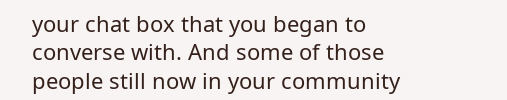your chat box that you began to converse with. And some of those people still now in your community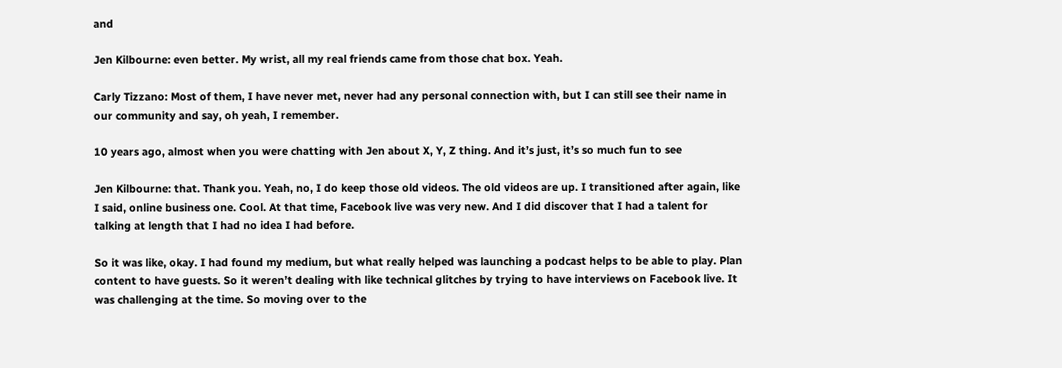and

Jen Kilbourne: even better. My wrist, all my real friends came from those chat box. Yeah.

Carly Tizzano: Most of them, I have never met, never had any personal connection with, but I can still see their name in our community and say, oh yeah, I remember.

10 years ago, almost when you were chatting with Jen about X, Y, Z thing. And it’s just, it’s so much fun to see

Jen Kilbourne: that. Thank you. Yeah, no, I do keep those old videos. The old videos are up. I transitioned after again, like I said, online business one. Cool. At that time, Facebook live was very new. And I did discover that I had a talent for talking at length that I had no idea I had before.

So it was like, okay. I had found my medium, but what really helped was launching a podcast helps to be able to play. Plan content to have guests. So it weren’t dealing with like technical glitches by trying to have interviews on Facebook live. It was challenging at the time. So moving over to the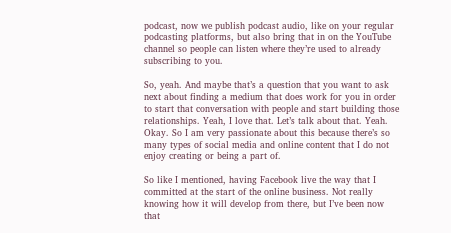podcast, now we publish podcast audio, like on your regular podcasting platforms, but also bring that in on the YouTube channel so people can listen where they’re used to already subscribing to you.

So, yeah. And maybe that’s a question that you want to ask next about finding a medium that does work for you in order to start that conversation with people and start building those relationships. Yeah, I love that. Let’s talk about that. Yeah. Okay. So I am very passionate about this because there’s so many types of social media and online content that I do not enjoy creating or being a part of.

So like I mentioned, having Facebook live the way that I committed at the start of the online business. Not really knowing how it will develop from there, but I’ve been now that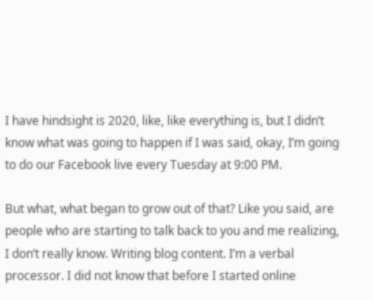I have hindsight is 2020, like, like everything is, but I didn’t know what was going to happen if I was said, okay, I’m going to do our Facebook live every Tuesday at 9:00 PM.

But what, what began to grow out of that? Like you said, are people who are starting to talk back to you and me realizing, I don’t really know. Writing blog content. I’m a verbal processor. I did not know that before I started online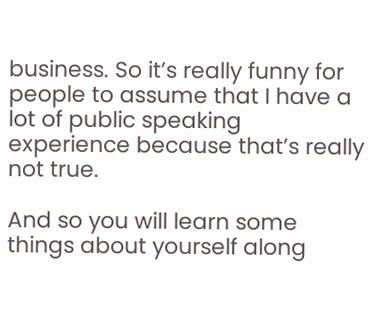business. So it’s really funny for people to assume that I have a lot of public speaking experience because that’s really not true.

And so you will learn some things about yourself along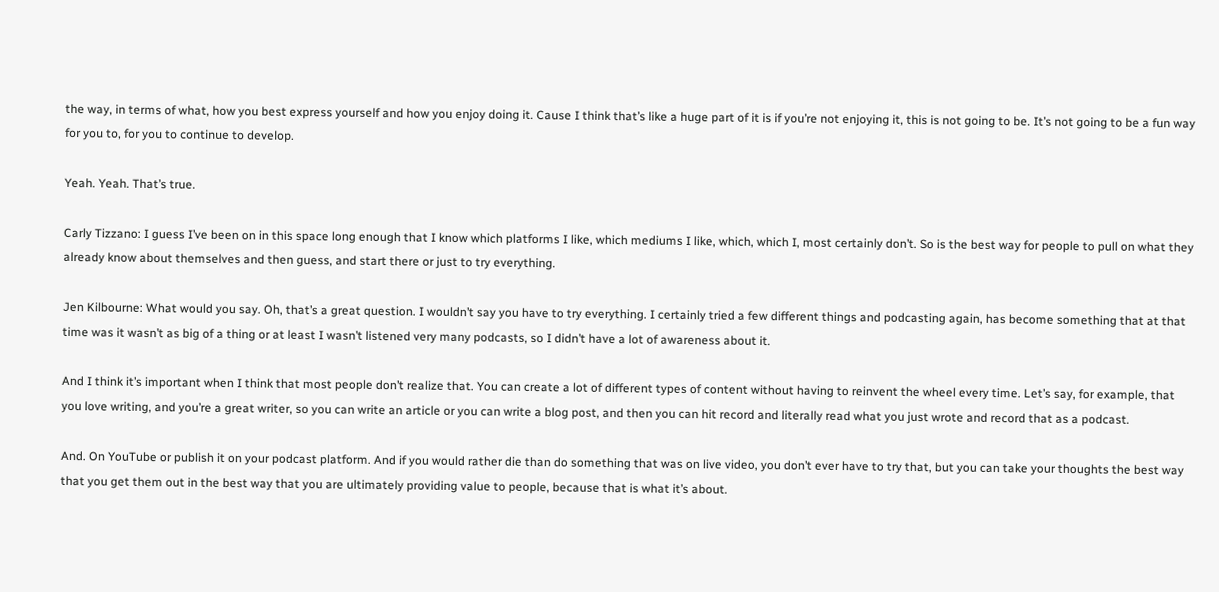the way, in terms of what, how you best express yourself and how you enjoy doing it. Cause I think that’s like a huge part of it is if you’re not enjoying it, this is not going to be. It’s not going to be a fun way for you to, for you to continue to develop.

Yeah. Yeah. That’s true.

Carly Tizzano: I guess I’ve been on in this space long enough that I know which platforms I like, which mediums I like, which, which I, most certainly don’t. So is the best way for people to pull on what they already know about themselves and then guess, and start there or just to try everything.

Jen Kilbourne: What would you say. Oh, that’s a great question. I wouldn’t say you have to try everything. I certainly tried a few different things and podcasting again, has become something that at that time was it wasn’t as big of a thing or at least I wasn’t listened very many podcasts, so I didn’t have a lot of awareness about it.

And I think it’s important when I think that most people don’t realize that. You can create a lot of different types of content without having to reinvent the wheel every time. Let’s say, for example, that you love writing, and you’re a great writer, so you can write an article or you can write a blog post, and then you can hit record and literally read what you just wrote and record that as a podcast.

And. On YouTube or publish it on your podcast platform. And if you would rather die than do something that was on live video, you don’t ever have to try that, but you can take your thoughts the best way that you get them out in the best way that you are ultimately providing value to people, because that is what it’s about.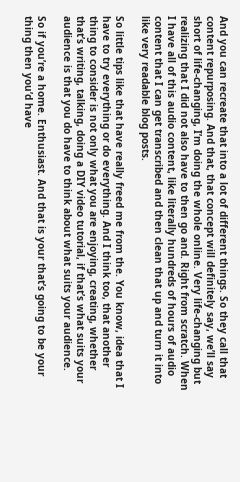And you can recreate that into a lot of different things. So they call that content repurposing. And that, that concept will definitely say, we’ll say short of life-changing, I’m doing the whole online. Very life-changing but realizing that I did not also have to then go and. Right from scratch. When I have all of this audio content, like literally hundreds of hours of audio content that I can get transcribed and then clean that up and turn it into like very readable blog posts.

So little tips like that have really freed me from the. You know, idea that I have to try everything or do everything. And I think too, that another thing to consider is not only what you are enjoying, creating, whether that’s writing, talking, doing a DIY video tutorial, if that’s what suits your audience is that you do have to think about what suits your audience.

So if you’re a home. Enthusiast. And that is your that’s going to be your thing then you’d have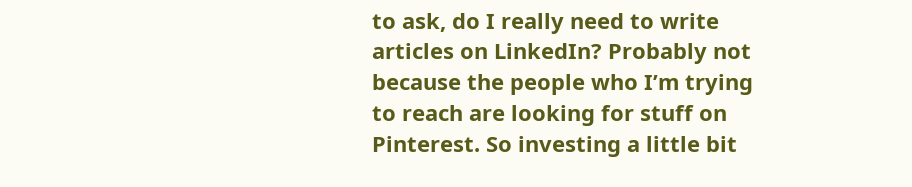to ask, do I really need to write articles on LinkedIn? Probably not because the people who I’m trying to reach are looking for stuff on Pinterest. So investing a little bit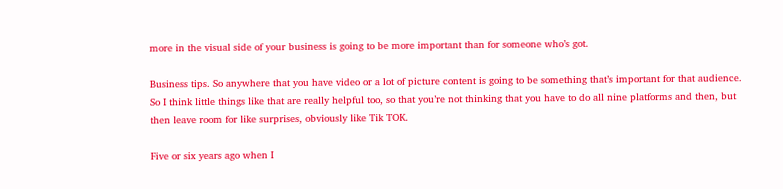more in the visual side of your business is going to be more important than for someone who’s got.

Business tips. So anywhere that you have video or a lot of picture content is going to be something that’s important for that audience. So I think little things like that are really helpful too, so that you’re not thinking that you have to do all nine platforms and then, but then leave room for like surprises, obviously like Tik TOK.

Five or six years ago when I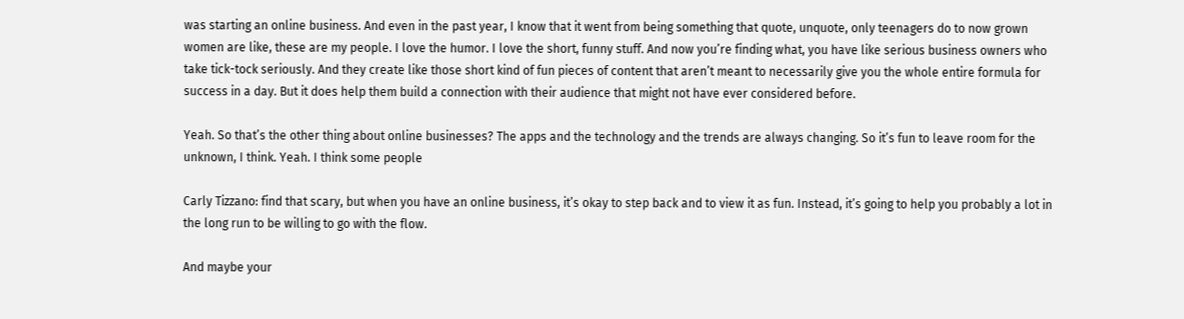was starting an online business. And even in the past year, I know that it went from being something that quote, unquote, only teenagers do to now grown women are like, these are my people. I love the humor. I love the short, funny stuff. And now you’re finding what, you have like serious business owners who take tick-tock seriously. And they create like those short kind of fun pieces of content that aren’t meant to necessarily give you the whole entire formula for success in a day. But it does help them build a connection with their audience that might not have ever considered before.

Yeah. So that’s the other thing about online businesses? The apps and the technology and the trends are always changing. So it’s fun to leave room for the unknown, I think. Yeah. I think some people

Carly Tizzano: find that scary, but when you have an online business, it’s okay to step back and to view it as fun. Instead, it’s going to help you probably a lot in the long run to be willing to go with the flow.

And maybe your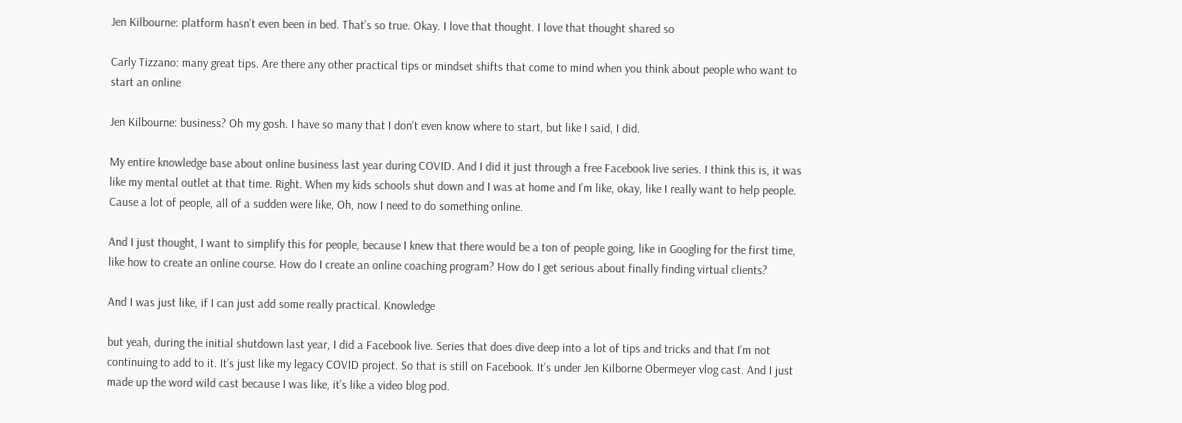Jen Kilbourne: platform hasn’t even been in bed. That’s so true. Okay. I love that thought. I love that thought shared so

Carly Tizzano: many great tips. Are there any other practical tips or mindset shifts that come to mind when you think about people who want to start an online

Jen Kilbourne: business? Oh my gosh. I have so many that I don’t even know where to start, but like I said, I did.

My entire knowledge base about online business last year during COVID. And I did it just through a free Facebook live series. I think this is, it was like my mental outlet at that time. Right. When my kids schools shut down and I was at home and I’m like, okay, like I really want to help people. Cause a lot of people, all of a sudden were like, Oh, now I need to do something online.

And I just thought, I want to simplify this for people, because I knew that there would be a ton of people going, like in Googling for the first time, like how to create an online course. How do I create an online coaching program? How do I get serious about finally finding virtual clients?

And I was just like, if I can just add some really practical. Knowledge

but yeah, during the initial shutdown last year, I did a Facebook live. Series that does dive deep into a lot of tips and tricks and that I’m not continuing to add to it. It’s just like my legacy COVID project. So that is still on Facebook. It’s under Jen Kilborne Obermeyer vlog cast. And I just made up the word wild cast because I was like, it’s like a video blog pod.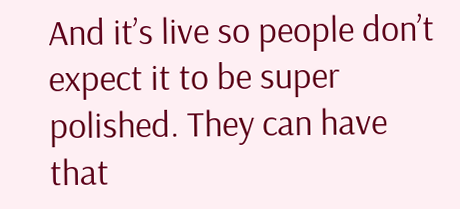And it’s live so people don’t expect it to be super polished. They can have that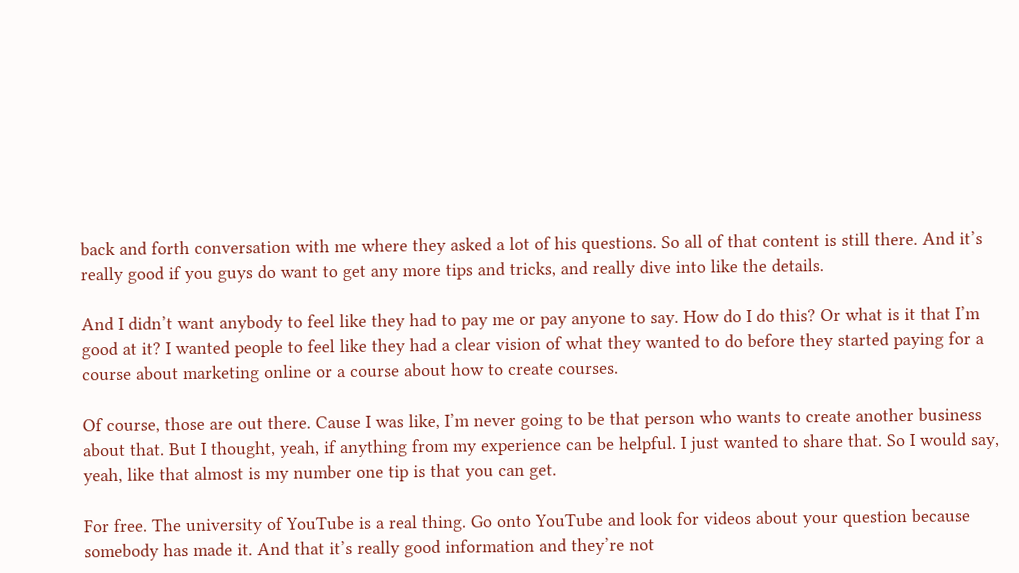back and forth conversation with me where they asked a lot of his questions. So all of that content is still there. And it’s really good if you guys do want to get any more tips and tricks, and really dive into like the details.

And I didn’t want anybody to feel like they had to pay me or pay anyone to say. How do I do this? Or what is it that I’m good at it? I wanted people to feel like they had a clear vision of what they wanted to do before they started paying for a course about marketing online or a course about how to create courses.

Of course, those are out there. Cause I was like, I’m never going to be that person who wants to create another business about that. But I thought, yeah, if anything from my experience can be helpful. I just wanted to share that. So I would say, yeah, like that almost is my number one tip is that you can get.

For free. The university of YouTube is a real thing. Go onto YouTube and look for videos about your question because somebody has made it. And that it’s really good information and they’re not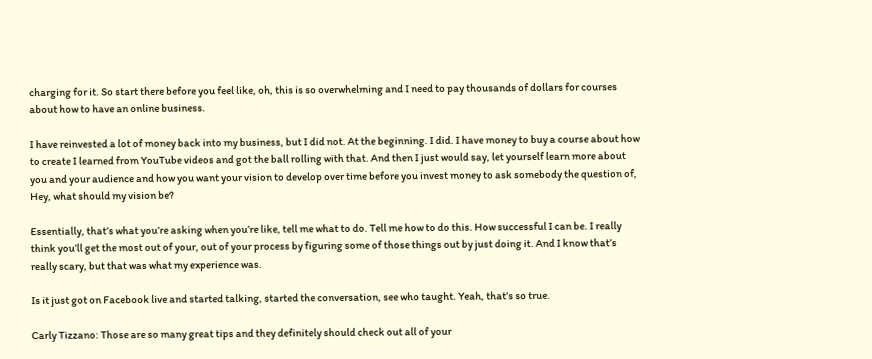charging for it. So start there before you feel like, oh, this is so overwhelming and I need to pay thousands of dollars for courses about how to have an online business.

I have reinvested a lot of money back into my business, but I did not. At the beginning. I did. I have money to buy a course about how to create I learned from YouTube videos and got the ball rolling with that. And then I just would say, let yourself learn more about you and your audience and how you want your vision to develop over time before you invest money to ask somebody the question of, Hey, what should my vision be?

Essentially, that’s what you’re asking when you’re like, tell me what to do. Tell me how to do this. How successful I can be. I really think you’ll get the most out of your, out of your process by figuring some of those things out by just doing it. And I know that’s really scary, but that was what my experience was.

Is it just got on Facebook live and started talking, started the conversation, see who taught. Yeah, that’s so true.

Carly Tizzano: Those are so many great tips and they definitely should check out all of your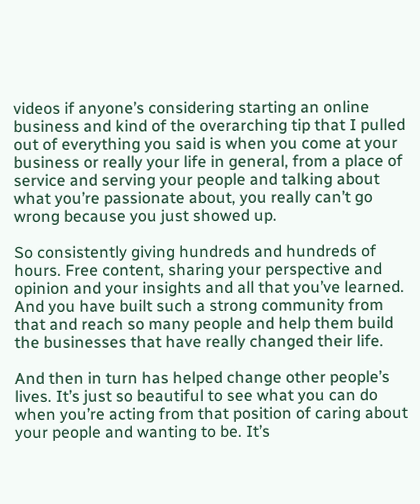videos if anyone’s considering starting an online business and kind of the overarching tip that I pulled out of everything you said is when you come at your business or really your life in general, from a place of service and serving your people and talking about what you’re passionate about, you really can’t go wrong because you just showed up.

So consistently giving hundreds and hundreds of hours. Free content, sharing your perspective and opinion and your insights and all that you’ve learned. And you have built such a strong community from that and reach so many people and help them build the businesses that have really changed their life.

And then in turn has helped change other people’s lives. It’s just so beautiful to see what you can do when you’re acting from that position of caring about your people and wanting to be. It’s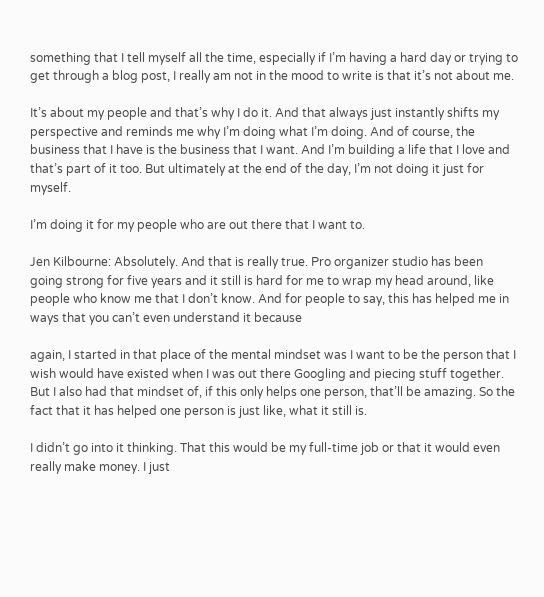something that I tell myself all the time, especially if I’m having a hard day or trying to get through a blog post, I really am not in the mood to write is that it’s not about me.

It’s about my people and that’s why I do it. And that always just instantly shifts my perspective and reminds me why I’m doing what I’m doing. And of course, the business that I have is the business that I want. And I’m building a life that I love and that’s part of it too. But ultimately at the end of the day, I’m not doing it just for myself.

I’m doing it for my people who are out there that I want to.

Jen Kilbourne: Absolutely. And that is really true. Pro organizer studio has been going strong for five years and it still is hard for me to wrap my head around, like people who know me that I don’t know. And for people to say, this has helped me in ways that you can’t even understand it because

again, I started in that place of the mental mindset was I want to be the person that I wish would have existed when I was out there Googling and piecing stuff together. But I also had that mindset of, if this only helps one person, that’ll be amazing. So the fact that it has helped one person is just like, what it still is.

I didn’t go into it thinking. That this would be my full-time job or that it would even really make money. I just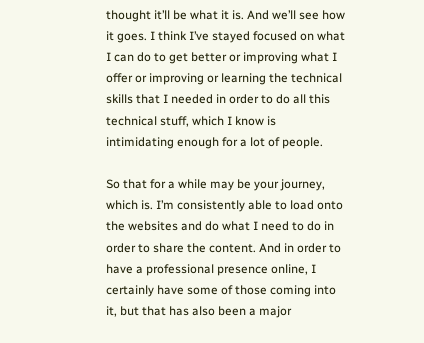thought it’ll be what it is. And we’ll see how it goes. I think I’ve stayed focused on what I can do to get better or improving what I offer or improving or learning the technical skills that I needed in order to do all this technical stuff, which I know is intimidating enough for a lot of people.

So that for a while may be your journey, which is. I’m consistently able to load onto the websites and do what I need to do in order to share the content. And in order to have a professional presence online, I certainly have some of those coming into it, but that has also been a major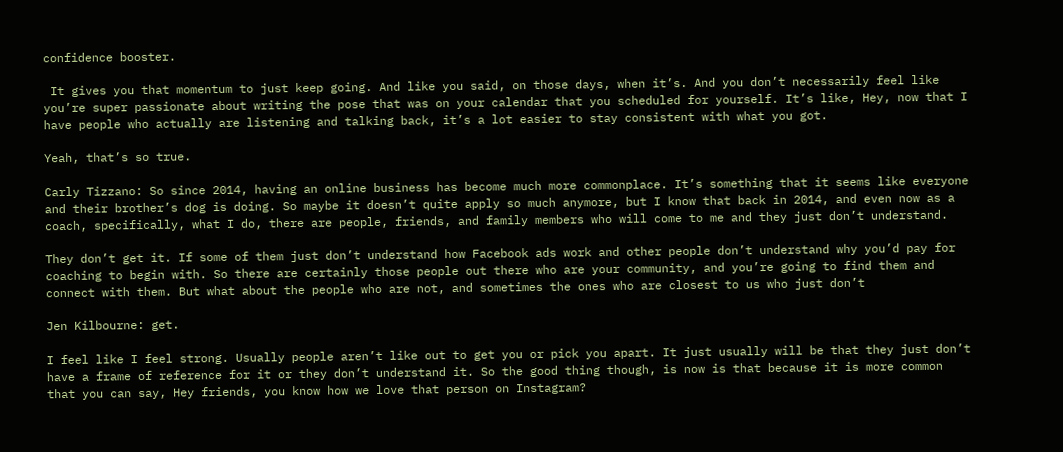confidence booster.

 It gives you that momentum to just keep going. And like you said, on those days, when it’s. And you don’t necessarily feel like you’re super passionate about writing the pose that was on your calendar that you scheduled for yourself. It’s like, Hey, now that I have people who actually are listening and talking back, it’s a lot easier to stay consistent with what you got.

Yeah, that’s so true.

Carly Tizzano: So since 2014, having an online business has become much more commonplace. It’s something that it seems like everyone and their brother’s dog is doing. So maybe it doesn’t quite apply so much anymore, but I know that back in 2014, and even now as a coach, specifically, what I do, there are people, friends, and family members who will come to me and they just don’t understand.

They don’t get it. If some of them just don’t understand how Facebook ads work and other people don’t understand why you’d pay for coaching to begin with. So there are certainly those people out there who are your community, and you’re going to find them and connect with them. But what about the people who are not, and sometimes the ones who are closest to us who just don’t

Jen Kilbourne: get.

I feel like I feel strong. Usually people aren’t like out to get you or pick you apart. It just usually will be that they just don’t have a frame of reference for it or they don’t understand it. So the good thing though, is now is that because it is more common that you can say, Hey friends, you know how we love that person on Instagram?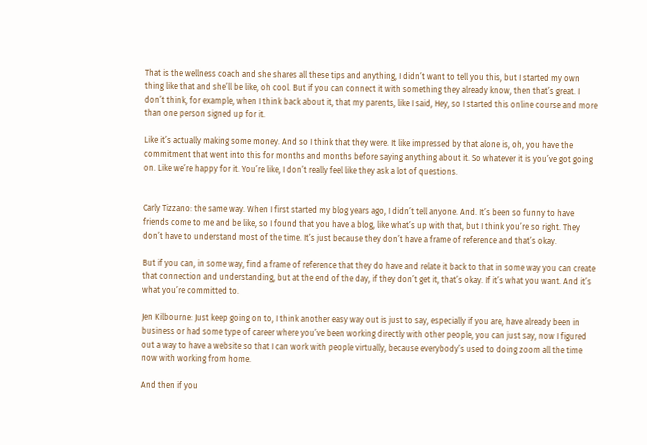That is the wellness coach and she shares all these tips and anything, I didn’t want to tell you this, but I started my own thing like that and she’ll be like, oh cool. But if you can connect it with something they already know, then that’s great. I don’t think, for example, when I think back about it, that my parents, like I said, Hey, so I started this online course and more than one person signed up for it.

Like it’s actually making some money. And so I think that they were. It like impressed by that alone is, oh, you have the commitment that went into this for months and months before saying anything about it. So whatever it is you’ve got going on. Like we’re happy for it. You’re like, I don’t really feel like they ask a lot of questions.


Carly Tizzano: the same way. When I first started my blog years ago, I didn’t tell anyone. And. It’s been so funny to have friends come to me and be like, so I found that you have a blog, like what’s up with that, but I think you’re so right. They don’t have to understand most of the time. It’s just because they don’t have a frame of reference and that’s okay.

But if you can, in some way, find a frame of reference that they do have and relate it back to that in some way you can create that connection and understanding, but at the end of the day, if they don’t get it, that’s okay. If it’s what you want. And it’s what you’re committed to.

Jen Kilbourne: Just keep going on to, I think another easy way out is just to say, especially if you are, have already been in business or had some type of career where you’ve been working directly with other people, you can just say, now I figured out a way to have a website so that I can work with people virtually, because everybody’s used to doing zoom all the time now with working from home.

And then if you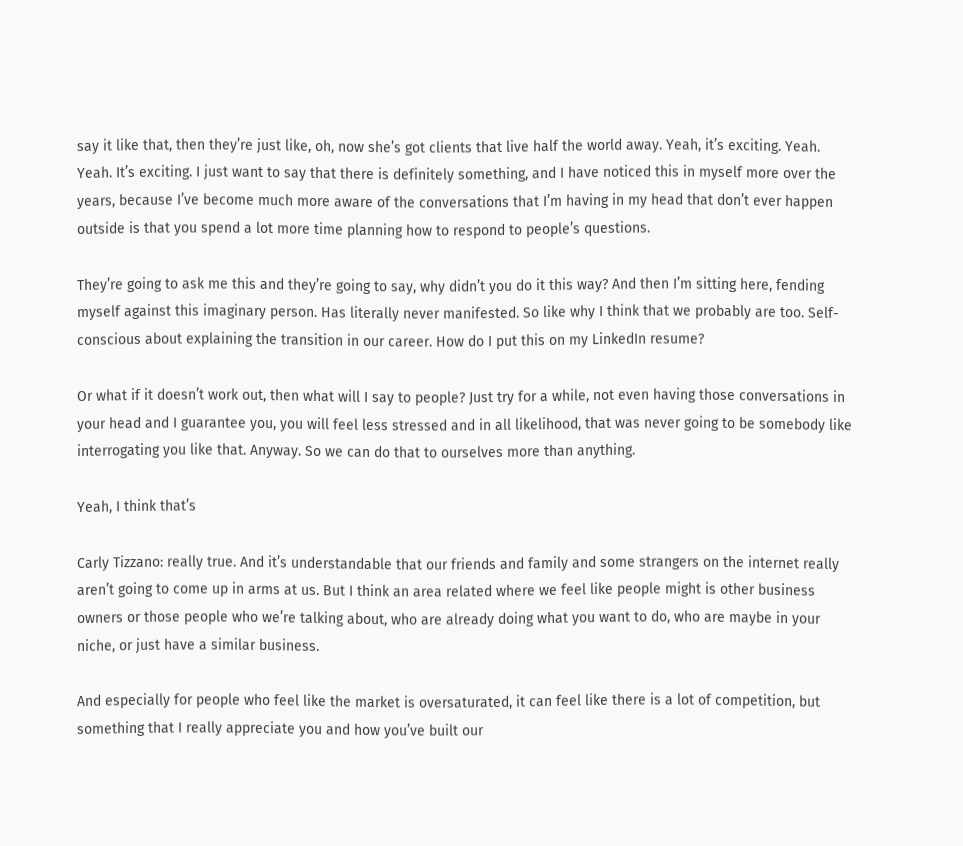say it like that, then they’re just like, oh, now she’s got clients that live half the world away. Yeah, it’s exciting. Yeah. Yeah. It’s exciting. I just want to say that there is definitely something, and I have noticed this in myself more over the years, because I’ve become much more aware of the conversations that I’m having in my head that don’t ever happen outside is that you spend a lot more time planning how to respond to people’s questions.

They’re going to ask me this and they’re going to say, why didn’t you do it this way? And then I’m sitting here, fending myself against this imaginary person. Has literally never manifested. So like why I think that we probably are too. Self-conscious about explaining the transition in our career. How do I put this on my LinkedIn resume?

Or what if it doesn’t work out, then what will I say to people? Just try for a while, not even having those conversations in your head and I guarantee you, you will feel less stressed and in all likelihood, that was never going to be somebody like interrogating you like that. Anyway. So we can do that to ourselves more than anything.

Yeah, I think that’s

Carly Tizzano: really true. And it’s understandable that our friends and family and some strangers on the internet really aren’t going to come up in arms at us. But I think an area related where we feel like people might is other business owners or those people who we’re talking about, who are already doing what you want to do, who are maybe in your niche, or just have a similar business.

And especially for people who feel like the market is oversaturated, it can feel like there is a lot of competition, but something that I really appreciate you and how you’ve built our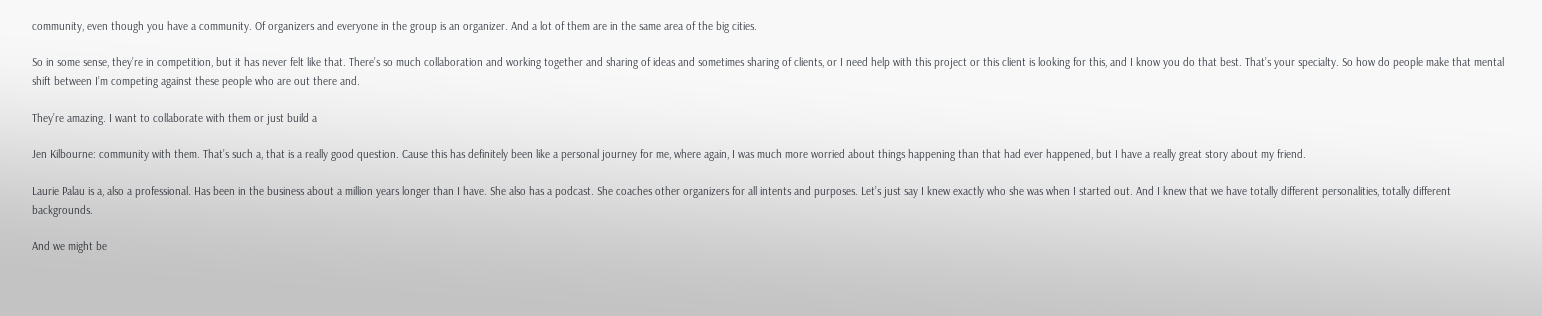community, even though you have a community. Of organizers and everyone in the group is an organizer. And a lot of them are in the same area of the big cities.

So in some sense, they’re in competition, but it has never felt like that. There’s so much collaboration and working together and sharing of ideas and sometimes sharing of clients, or I need help with this project or this client is looking for this, and I know you do that best. That’s your specialty. So how do people make that mental shift between I’m competing against these people who are out there and.

They’re amazing. I want to collaborate with them or just build a

Jen Kilbourne: community with them. That’s such a, that is a really good question. Cause this has definitely been like a personal journey for me, where again, I was much more worried about things happening than that had ever happened, but I have a really great story about my friend.

Laurie Palau is a, also a professional. Has been in the business about a million years longer than I have. She also has a podcast. She coaches other organizers for all intents and purposes. Let’s just say I knew exactly who she was when I started out. And I knew that we have totally different personalities, totally different backgrounds.

And we might be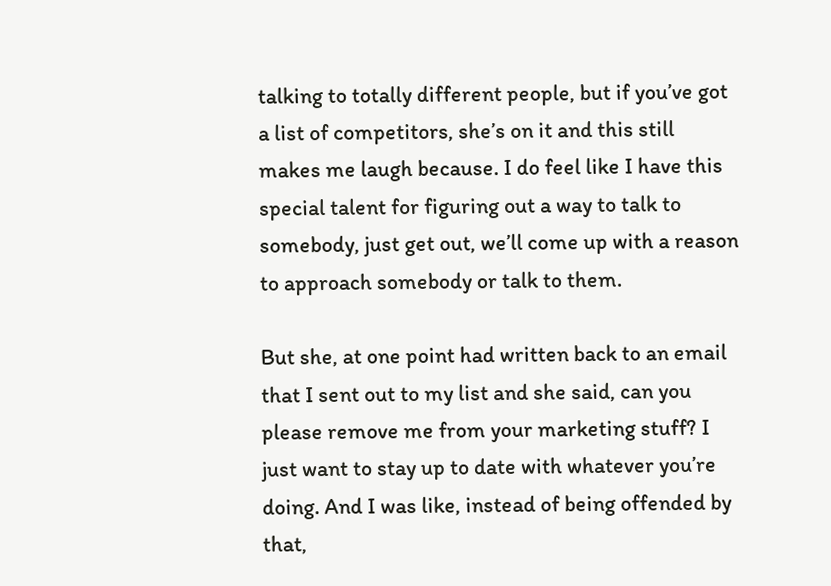talking to totally different people, but if you’ve got a list of competitors, she’s on it and this still makes me laugh because. I do feel like I have this special talent for figuring out a way to talk to somebody, just get out, we’ll come up with a reason to approach somebody or talk to them.

But she, at one point had written back to an email that I sent out to my list and she said, can you please remove me from your marketing stuff? I just want to stay up to date with whatever you’re doing. And I was like, instead of being offended by that,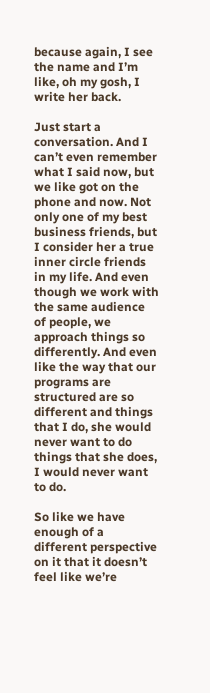because again, I see the name and I’m like, oh my gosh, I write her back.

Just start a conversation. And I can’t even remember what I said now, but we like got on the phone and now. Not only one of my best business friends, but I consider her a true inner circle friends in my life. And even though we work with the same audience of people, we approach things so differently. And even like the way that our programs are structured are so different and things that I do, she would never want to do things that she does, I would never want to do.

So like we have enough of a different perspective on it that it doesn’t feel like we’re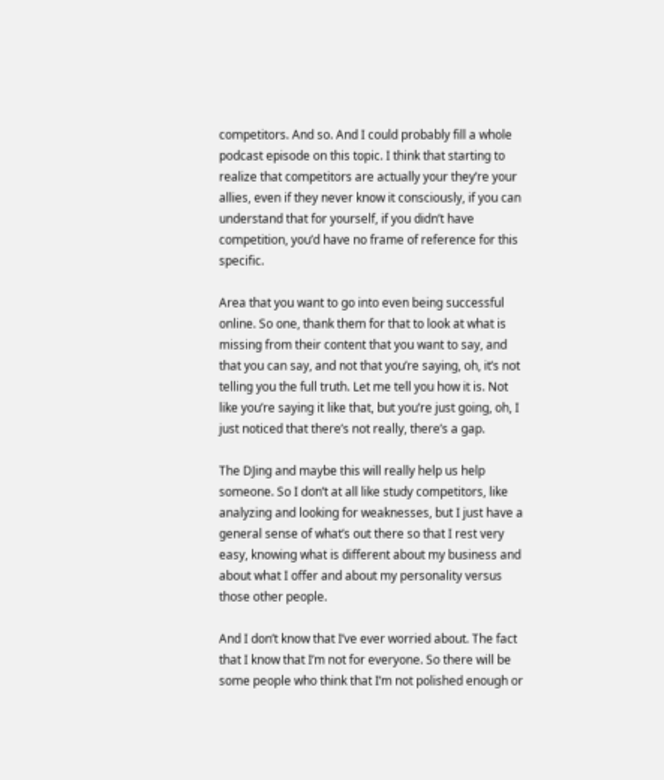competitors. And so. And I could probably fill a whole podcast episode on this topic. I think that starting to realize that competitors are actually your they’re your allies, even if they never know it consciously, if you can understand that for yourself, if you didn’t have competition, you’d have no frame of reference for this specific.

Area that you want to go into even being successful online. So one, thank them for that to look at what is missing from their content that you want to say, and that you can say, and not that you’re saying, oh, it’s not telling you the full truth. Let me tell you how it is. Not like you’re saying it like that, but you’re just going, oh, I just noticed that there’s not really, there’s a gap.

The DJing and maybe this will really help us help someone. So I don’t at all like study competitors, like analyzing and looking for weaknesses, but I just have a general sense of what’s out there so that I rest very easy, knowing what is different about my business and about what I offer and about my personality versus those other people.

And I don’t know that I’ve ever worried about. The fact that I know that I’m not for everyone. So there will be some people who think that I’m not polished enough or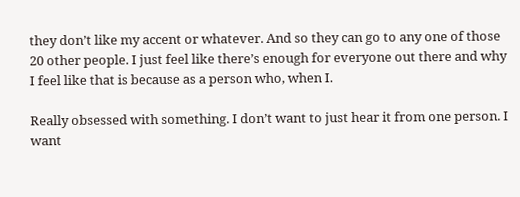they don’t like my accent or whatever. And so they can go to any one of those 20 other people. I just feel like there’s enough for everyone out there and why I feel like that is because as a person who, when I.

Really obsessed with something. I don’t want to just hear it from one person. I want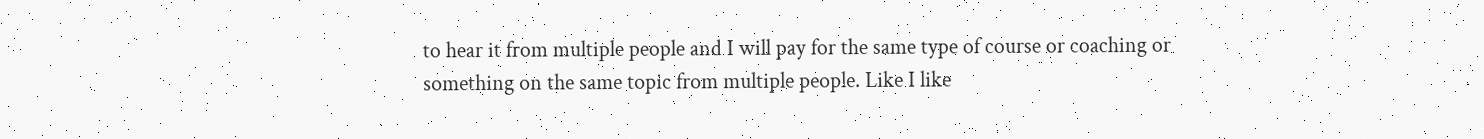to hear it from multiple people and I will pay for the same type of course or coaching or something on the same topic from multiple people. Like I like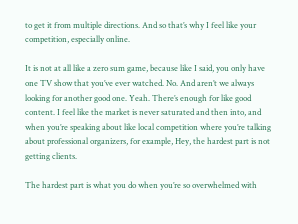to get it from multiple directions. And so that’s why I feel like your competition, especially online.

It is not at all like a zero sum game, because like I said, you only have one TV show that you’ve ever watched. No. And aren’t we always looking for another good one. Yeah. There’s enough for like good content. I feel like the market is never saturated and then into, and when you’re speaking about like local competition where you’re talking about professional organizers, for example, Hey, the hardest part is not getting clients.

The hardest part is what you do when you’re so overwhelmed with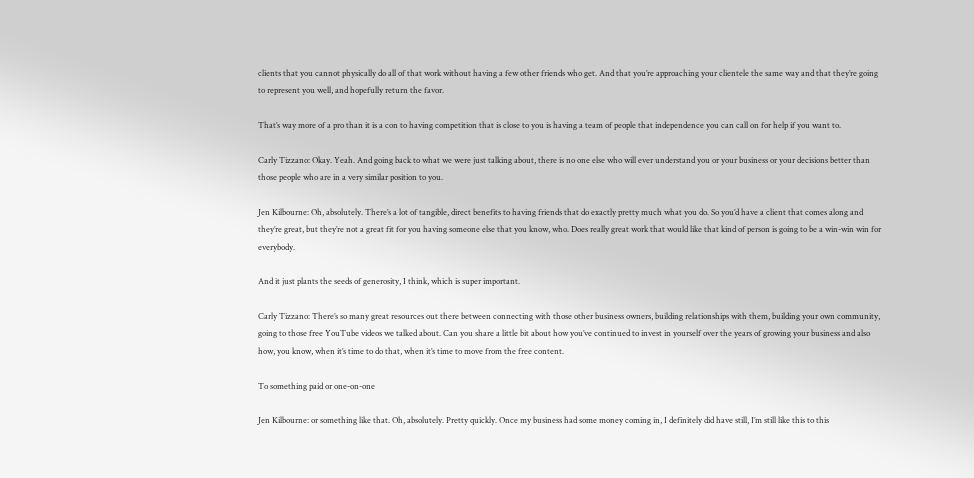clients that you cannot physically do all of that work without having a few other friends who get. And that you’re approaching your clientele the same way and that they’re going to represent you well, and hopefully return the favor.

That’s way more of a pro than it is a con to having competition that is close to you is having a team of people that independence you can call on for help if you want to.

Carly Tizzano: Okay. Yeah. And going back to what we were just talking about, there is no one else who will ever understand you or your business or your decisions better than those people who are in a very similar position to you.

Jen Kilbourne: Oh, absolutely. There’s a lot of tangible, direct benefits to having friends that do exactly pretty much what you do. So you’d have a client that comes along and they’re great, but they’re not a great fit for you having someone else that you know, who. Does really great work that would like that kind of person is going to be a win-win win for everybody.

And it just plants the seeds of generosity, I think, which is super important.

Carly Tizzano: There’s so many great resources out there between connecting with those other business owners, building relationships with them, building your own community, going to those free YouTube videos we talked about. Can you share a little bit about how you’ve continued to invest in yourself over the years of growing your business and also how, you know, when it’s time to do that, when it’s time to move from the free content.

To something paid or one-on-one

Jen Kilbourne: or something like that. Oh, absolutely. Pretty quickly. Once my business had some money coming in, I definitely did have still, I’m still like this to this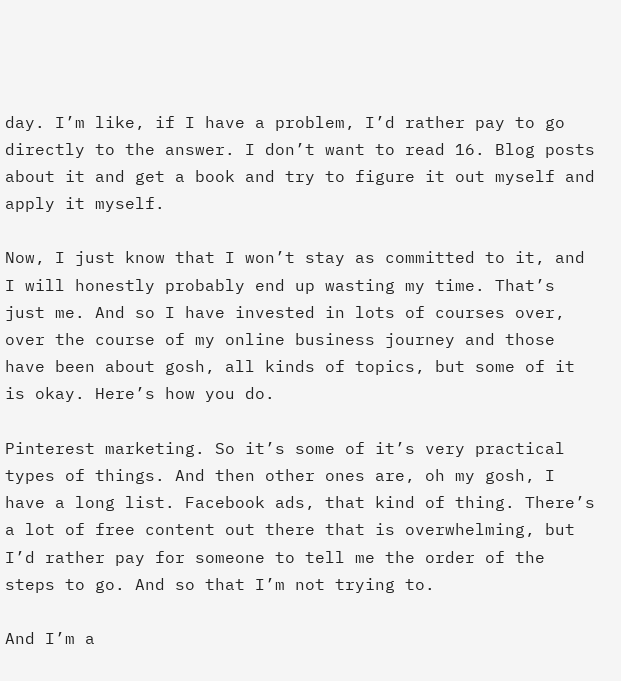day. I’m like, if I have a problem, I’d rather pay to go directly to the answer. I don’t want to read 16. Blog posts about it and get a book and try to figure it out myself and apply it myself.

Now, I just know that I won’t stay as committed to it, and I will honestly probably end up wasting my time. That’s just me. And so I have invested in lots of courses over, over the course of my online business journey and those have been about gosh, all kinds of topics, but some of it is okay. Here’s how you do.

Pinterest marketing. So it’s some of it’s very practical types of things. And then other ones are, oh my gosh, I have a long list. Facebook ads, that kind of thing. There’s a lot of free content out there that is overwhelming, but I’d rather pay for someone to tell me the order of the steps to go. And so that I’m not trying to.

And I’m a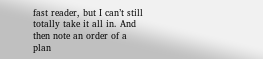fast reader, but I can’t still totally take it all in. And then note an order of a plan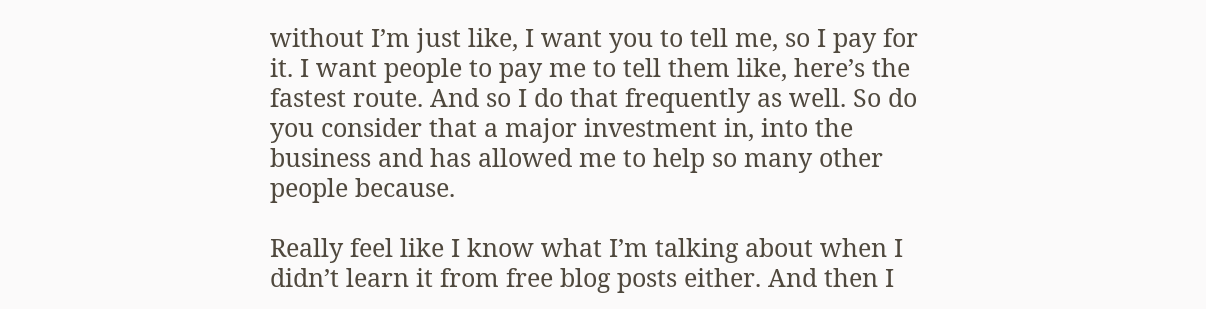without I’m just like, I want you to tell me, so I pay for it. I want people to pay me to tell them like, here’s the fastest route. And so I do that frequently as well. So do you consider that a major investment in, into the business and has allowed me to help so many other people because.

Really feel like I know what I’m talking about when I didn’t learn it from free blog posts either. And then I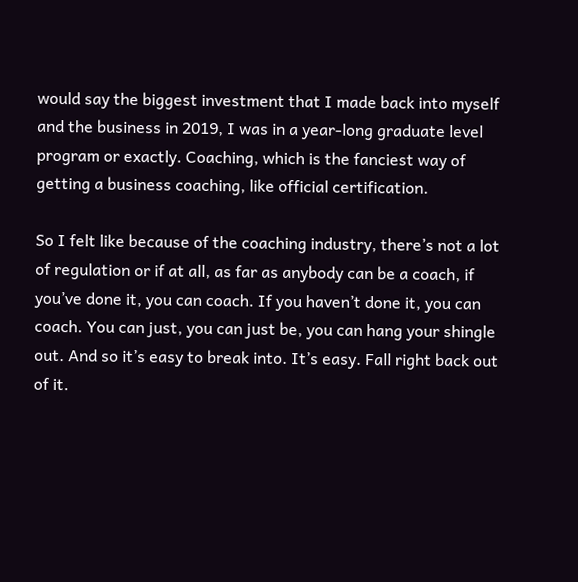would say the biggest investment that I made back into myself and the business in 2019, I was in a year-long graduate level program or exactly. Coaching, which is the fanciest way of getting a business coaching, like official certification.

So I felt like because of the coaching industry, there’s not a lot of regulation or if at all, as far as anybody can be a coach, if you’ve done it, you can coach. If you haven’t done it, you can coach. You can just, you can just be, you can hang your shingle out. And so it’s easy to break into. It’s easy. Fall right back out of it.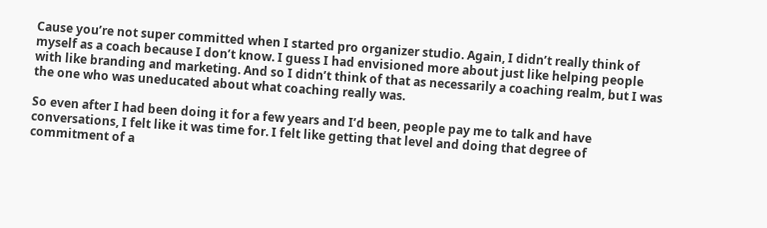Cause you’re not super committed when I started pro organizer studio. Again, I didn’t really think of myself as a coach because I don’t know. I guess I had envisioned more about just like helping people with like branding and marketing. And so I didn’t think of that as necessarily a coaching realm, but I was the one who was uneducated about what coaching really was.

So even after I had been doing it for a few years and I’d been, people pay me to talk and have conversations, I felt like it was time for. I felt like getting that level and doing that degree of commitment of a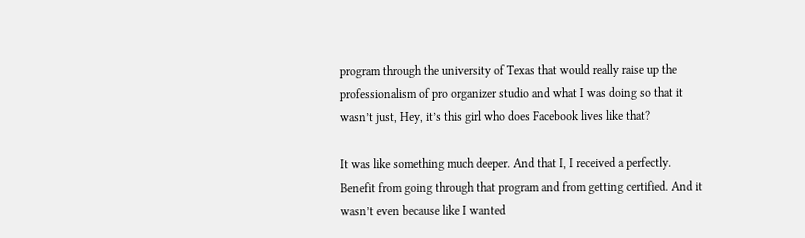program through the university of Texas that would really raise up the professionalism of pro organizer studio and what I was doing so that it wasn’t just, Hey, it’s this girl who does Facebook lives like that?

It was like something much deeper. And that I, I received a perfectly. Benefit from going through that program and from getting certified. And it wasn’t even because like I wanted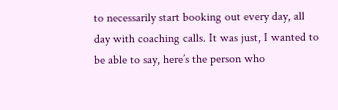to necessarily start booking out every day, all day with coaching calls. It was just, I wanted to be able to say, here’s the person who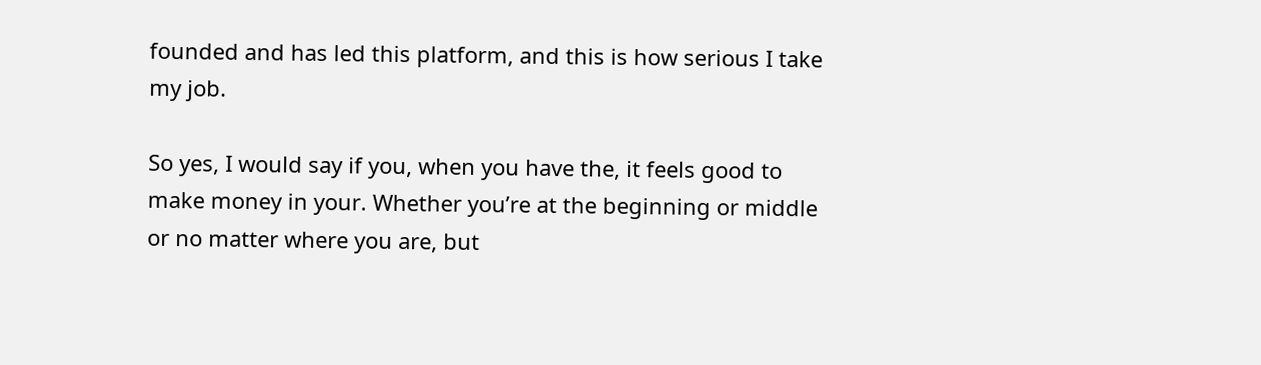founded and has led this platform, and this is how serious I take my job.

So yes, I would say if you, when you have the, it feels good to make money in your. Whether you’re at the beginning or middle or no matter where you are, but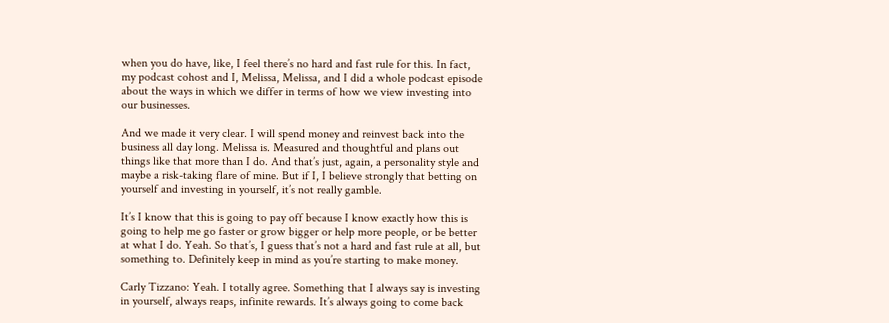when you do have, like, I feel there’s no hard and fast rule for this. In fact, my podcast cohost and I, Melissa, Melissa, and I did a whole podcast episode about the ways in which we differ in terms of how we view investing into our businesses.

And we made it very clear. I will spend money and reinvest back into the business all day long. Melissa is. Measured and thoughtful and plans out things like that more than I do. And that’s just, again, a personality style and maybe a risk-taking flare of mine. But if I, I believe strongly that betting on yourself and investing in yourself, it’s not really gamble.

It’s I know that this is going to pay off because I know exactly how this is going to help me go faster or grow bigger or help more people, or be better at what I do. Yeah. So that’s, I guess that’s not a hard and fast rule at all, but something to. Definitely keep in mind as you’re starting to make money.

Carly Tizzano: Yeah. I totally agree. Something that I always say is investing in yourself, always reaps, infinite rewards. It’s always going to come back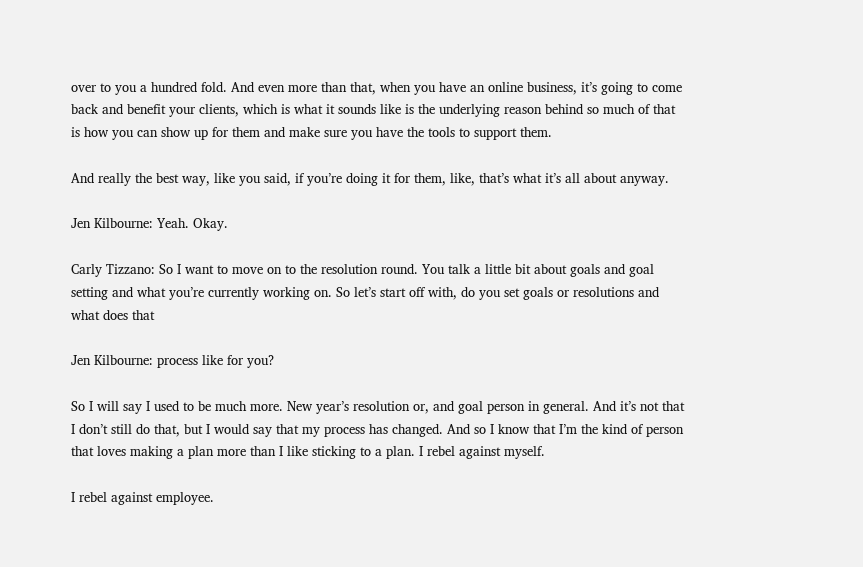over to you a hundred fold. And even more than that, when you have an online business, it’s going to come back and benefit your clients, which is what it sounds like is the underlying reason behind so much of that is how you can show up for them and make sure you have the tools to support them.

And really the best way, like you said, if you’re doing it for them, like, that’s what it’s all about anyway.

Jen Kilbourne: Yeah. Okay.

Carly Tizzano: So I want to move on to the resolution round. You talk a little bit about goals and goal setting and what you’re currently working on. So let’s start off with, do you set goals or resolutions and what does that

Jen Kilbourne: process like for you?

So I will say I used to be much more. New year’s resolution or, and goal person in general. And it’s not that I don’t still do that, but I would say that my process has changed. And so I know that I’m the kind of person that loves making a plan more than I like sticking to a plan. I rebel against myself.

I rebel against employee.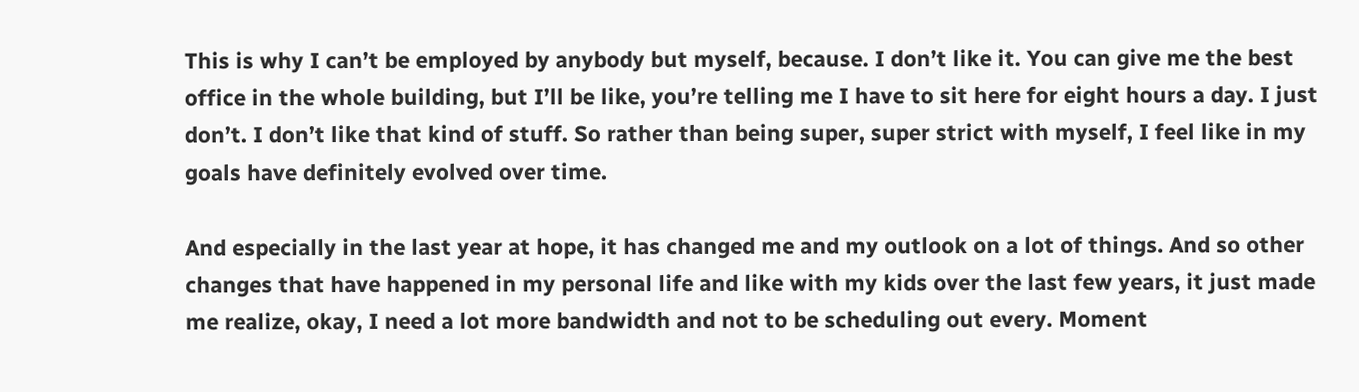This is why I can’t be employed by anybody but myself, because. I don’t like it. You can give me the best office in the whole building, but I’ll be like, you’re telling me I have to sit here for eight hours a day. I just don’t. I don’t like that kind of stuff. So rather than being super, super strict with myself, I feel like in my goals have definitely evolved over time.

And especially in the last year at hope, it has changed me and my outlook on a lot of things. And so other changes that have happened in my personal life and like with my kids over the last few years, it just made me realize, okay, I need a lot more bandwidth and not to be scheduling out every. Moment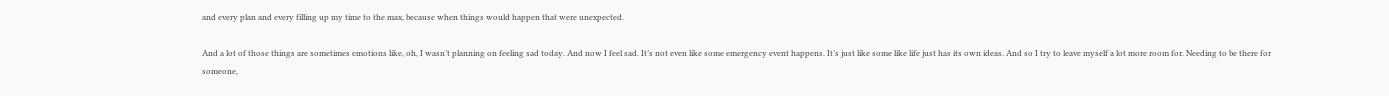and every plan and every filling up my time to the max, because when things would happen that were unexpected.

And a lot of those things are sometimes emotions like, oh, I wasn’t planning on feeling sad today. And now I feel sad. It’s not even like some emergency event happens. It’s just like some like life just has its own ideas. And so I try to leave myself a lot more room for. Needing to be there for someone,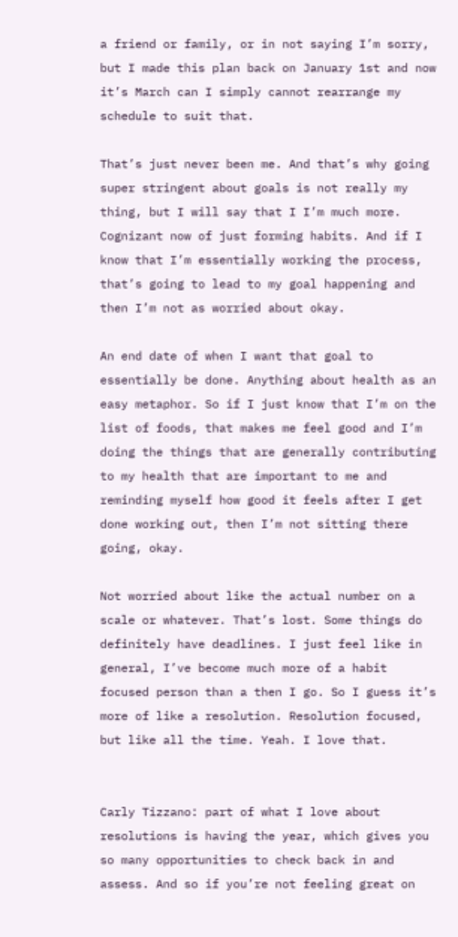a friend or family, or in not saying I’m sorry, but I made this plan back on January 1st and now it’s March can I simply cannot rearrange my schedule to suit that.

That’s just never been me. And that’s why going super stringent about goals is not really my thing, but I will say that I I’m much more. Cognizant now of just forming habits. And if I know that I’m essentially working the process, that’s going to lead to my goal happening and then I’m not as worried about okay.

An end date of when I want that goal to essentially be done. Anything about health as an easy metaphor. So if I just know that I’m on the list of foods, that makes me feel good and I’m doing the things that are generally contributing to my health that are important to me and reminding myself how good it feels after I get done working out, then I’m not sitting there going, okay.

Not worried about like the actual number on a scale or whatever. That’s lost. Some things do definitely have deadlines. I just feel like in general, I’ve become much more of a habit focused person than a then I go. So I guess it’s more of like a resolution. Resolution focused, but like all the time. Yeah. I love that.


Carly Tizzano: part of what I love about resolutions is having the year, which gives you so many opportunities to check back in and assess. And so if you’re not feeling great on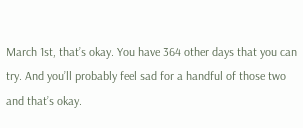March 1st, that’s okay. You have 364 other days that you can try. And you’ll probably feel sad for a handful of those two and that’s okay.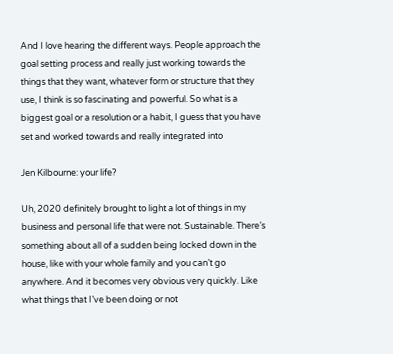And I love hearing the different ways. People approach the goal setting process and really just working towards the things that they want, whatever form or structure that they use, I think is so fascinating and powerful. So what is a biggest goal or a resolution or a habit, I guess that you have set and worked towards and really integrated into

Jen Kilbourne: your life?

Uh, 2020 definitely brought to light a lot of things in my business and personal life that were not. Sustainable. There’s something about all of a sudden being locked down in the house, like with your whole family and you can’t go anywhere. And it becomes very obvious very quickly. Like what things that I’ve been doing or not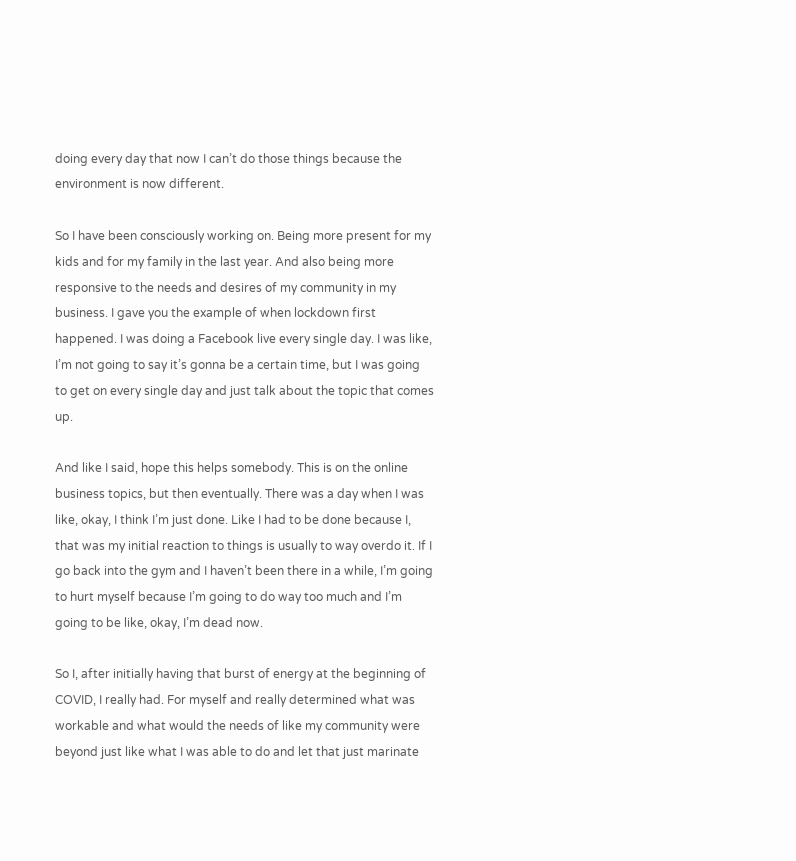doing every day that now I can’t do those things because the environment is now different.

So I have been consciously working on. Being more present for my kids and for my family in the last year. And also being more responsive to the needs and desires of my community in my business. I gave you the example of when lockdown first happened. I was doing a Facebook live every single day. I was like, I’m not going to say it’s gonna be a certain time, but I was going to get on every single day and just talk about the topic that comes up.

And like I said, hope this helps somebody. This is on the online business topics, but then eventually. There was a day when I was like, okay, I think I’m just done. Like I had to be done because I, that was my initial reaction to things is usually to way overdo it. If I go back into the gym and I haven’t been there in a while, I’m going to hurt myself because I’m going to do way too much and I’m going to be like, okay, I’m dead now.

So I, after initially having that burst of energy at the beginning of COVID, I really had. For myself and really determined what was workable and what would the needs of like my community were beyond just like what I was able to do and let that just marinate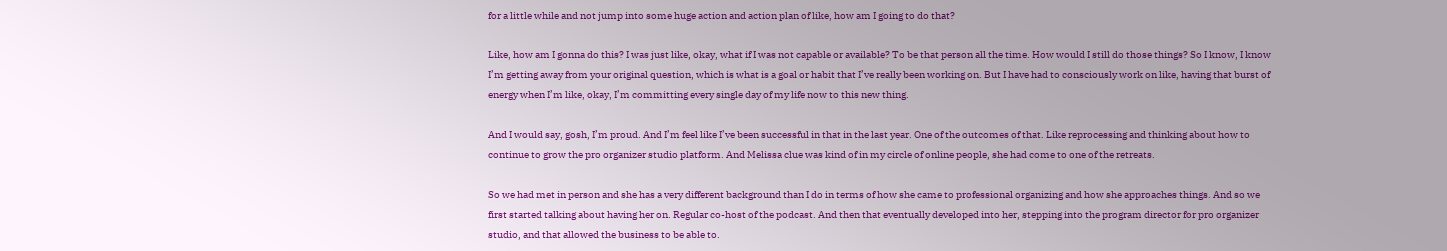for a little while and not jump into some huge action and action plan of like, how am I going to do that?

Like, how am I gonna do this? I was just like, okay, what if I was not capable or available? To be that person all the time. How would I still do those things? So I know, I know I’m getting away from your original question, which is what is a goal or habit that I’ve really been working on. But I have had to consciously work on like, having that burst of energy when I’m like, okay, I’m committing every single day of my life now to this new thing.

And I would say, gosh, I’m proud. And I’m feel like I’ve been successful in that in the last year. One of the outcomes of that. Like reprocessing and thinking about how to continue to grow the pro organizer studio platform. And Melissa clue was kind of in my circle of online people, she had come to one of the retreats.

So we had met in person and she has a very different background than I do in terms of how she came to professional organizing and how she approaches things. And so we first started talking about having her on. Regular co-host of the podcast. And then that eventually developed into her, stepping into the program director for pro organizer studio, and that allowed the business to be able to.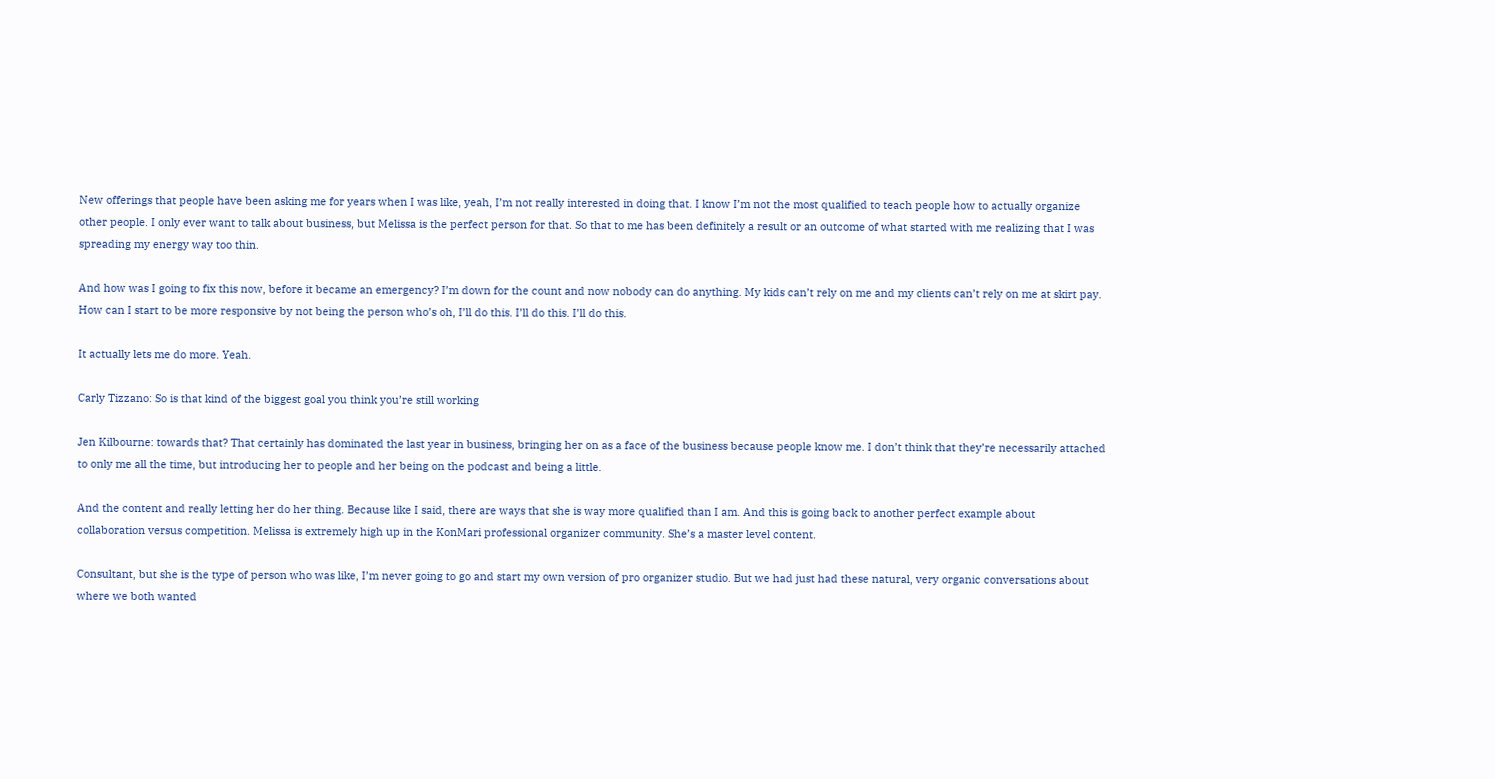New offerings that people have been asking me for years when I was like, yeah, I’m not really interested in doing that. I know I’m not the most qualified to teach people how to actually organize other people. I only ever want to talk about business, but Melissa is the perfect person for that. So that to me has been definitely a result or an outcome of what started with me realizing that I was spreading my energy way too thin.

And how was I going to fix this now, before it became an emergency? I’m down for the count and now nobody can do anything. My kids can’t rely on me and my clients can’t rely on me at skirt pay. How can I start to be more responsive by not being the person who’s oh, I’ll do this. I’ll do this. I’ll do this.

It actually lets me do more. Yeah.

Carly Tizzano: So is that kind of the biggest goal you think you’re still working

Jen Kilbourne: towards that? That certainly has dominated the last year in business, bringing her on as a face of the business because people know me. I don’t think that they’re necessarily attached to only me all the time, but introducing her to people and her being on the podcast and being a little.

And the content and really letting her do her thing. Because like I said, there are ways that she is way more qualified than I am. And this is going back to another perfect example about collaboration versus competition. Melissa is extremely high up in the KonMari professional organizer community. She’s a master level content.

Consultant, but she is the type of person who was like, I’m never going to go and start my own version of pro organizer studio. But we had just had these natural, very organic conversations about where we both wanted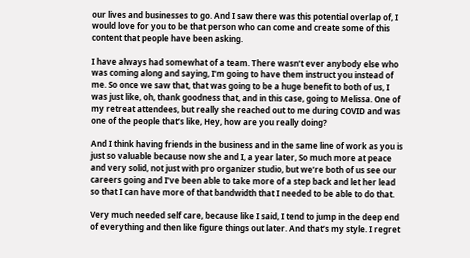our lives and businesses to go. And I saw there was this potential overlap of, I would love for you to be that person who can come and create some of this content that people have been asking.

I have always had somewhat of a team. There wasn’t ever anybody else who was coming along and saying, I’m going to have them instruct you instead of me. So once we saw that, that was going to be a huge benefit to both of us, I was just like, oh, thank goodness that, and in this case, going to Melissa. One of my retreat attendees, but really she reached out to me during COVID and was one of the people that’s like, Hey, how are you really doing?

And I think having friends in the business and in the same line of work as you is just so valuable because now she and I, a year later, So much more at peace and very solid, not just with pro organizer studio, but we’re both of us see our careers going and I’ve been able to take more of a step back and let her lead so that I can have more of that bandwidth that I needed to be able to do that.

Very much needed self care, because like I said, I tend to jump in the deep end of everything and then like figure things out later. And that’s my style. I regret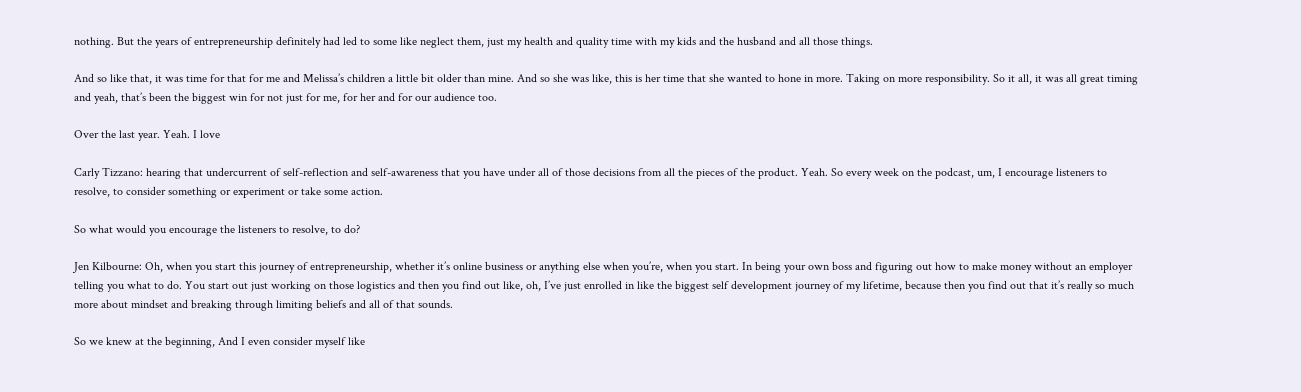nothing. But the years of entrepreneurship definitely had led to some like neglect them, just my health and quality time with my kids and the husband and all those things.

And so like that, it was time for that for me and Melissa’s children a little bit older than mine. And so she was like, this is her time that she wanted to hone in more. Taking on more responsibility. So it all, it was all great timing and yeah, that’s been the biggest win for not just for me, for her and for our audience too.

Over the last year. Yeah. I love

Carly Tizzano: hearing that undercurrent of self-reflection and self-awareness that you have under all of those decisions from all the pieces of the product. Yeah. So every week on the podcast, um, I encourage listeners to resolve, to consider something or experiment or take some action.

So what would you encourage the listeners to resolve, to do?

Jen Kilbourne: Oh, when you start this journey of entrepreneurship, whether it’s online business or anything else when you’re, when you start. In being your own boss and figuring out how to make money without an employer telling you what to do. You start out just working on those logistics and then you find out like, oh, I’ve just enrolled in like the biggest self development journey of my lifetime, because then you find out that it’s really so much more about mindset and breaking through limiting beliefs and all of that sounds.

So we knew at the beginning, And I even consider myself like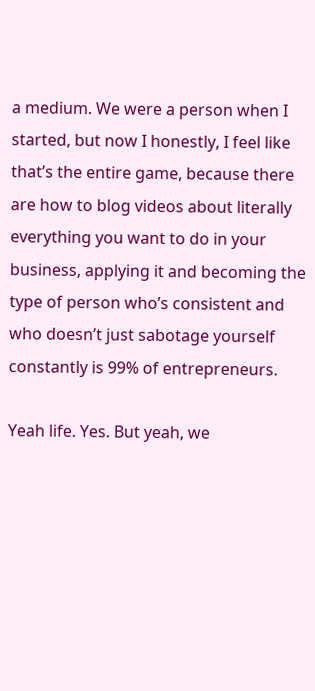a medium. We were a person when I started, but now I honestly, I feel like that’s the entire game, because there are how to blog videos about literally everything you want to do in your business, applying it and becoming the type of person who’s consistent and who doesn’t just sabotage yourself constantly is 99% of entrepreneurs.

Yeah life. Yes. But yeah, we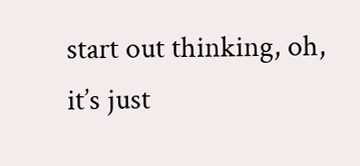start out thinking, oh, it’s just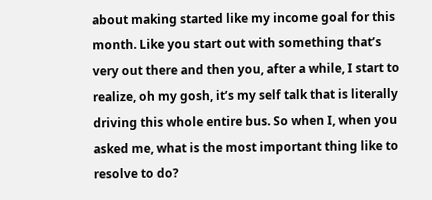about making started like my income goal for this month. Like you start out with something that’s very out there and then you, after a while, I start to realize, oh my gosh, it’s my self talk that is literally driving this whole entire bus. So when I, when you asked me, what is the most important thing like to resolve to do?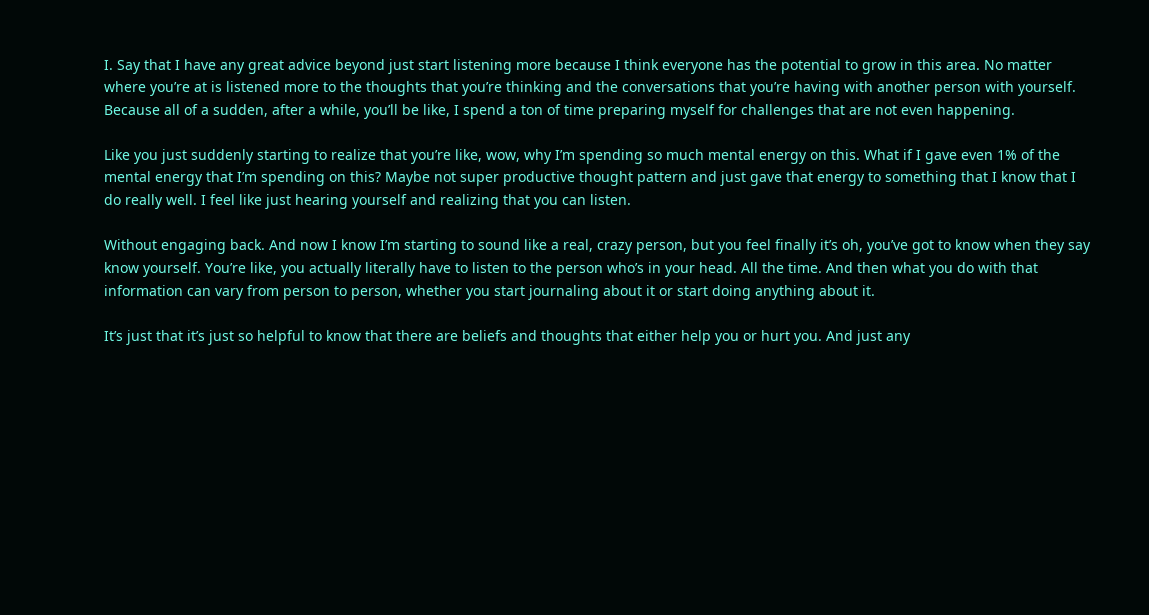I. Say that I have any great advice beyond just start listening more because I think everyone has the potential to grow in this area. No matter where you’re at is listened more to the thoughts that you’re thinking and the conversations that you’re having with another person with yourself. Because all of a sudden, after a while, you’ll be like, I spend a ton of time preparing myself for challenges that are not even happening.

Like you just suddenly starting to realize that you’re like, wow, why I’m spending so much mental energy on this. What if I gave even 1% of the mental energy that I’m spending on this? Maybe not super productive thought pattern and just gave that energy to something that I know that I do really well. I feel like just hearing yourself and realizing that you can listen.

Without engaging back. And now I know I’m starting to sound like a real, crazy person, but you feel finally it’s oh, you’ve got to know when they say know yourself. You’re like, you actually literally have to listen to the person who’s in your head. All the time. And then what you do with that information can vary from person to person, whether you start journaling about it or start doing anything about it.

It’s just that it’s just so helpful to know that there are beliefs and thoughts that either help you or hurt you. And just any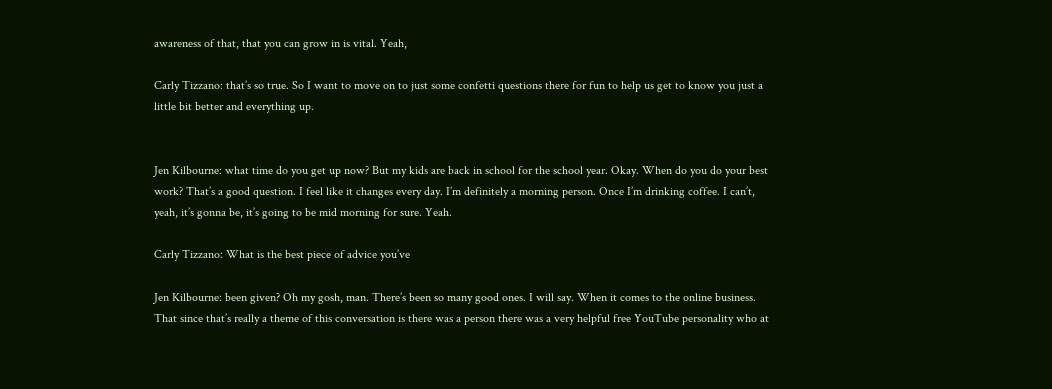awareness of that, that you can grow in is vital. Yeah,

Carly Tizzano: that’s so true. So I want to move on to just some confetti questions there for fun to help us get to know you just a little bit better and everything up.


Jen Kilbourne: what time do you get up now? But my kids are back in school for the school year. Okay. When do you do your best work? That’s a good question. I feel like it changes every day. I’m definitely a morning person. Once I’m drinking coffee. I can’t, yeah, it’s gonna be, it’s going to be mid morning for sure. Yeah.

Carly Tizzano: What is the best piece of advice you’ve

Jen Kilbourne: been given? Oh my gosh, man. There’s been so many good ones. I will say. When it comes to the online business. That since that’s really a theme of this conversation is there was a person there was a very helpful free YouTube personality who at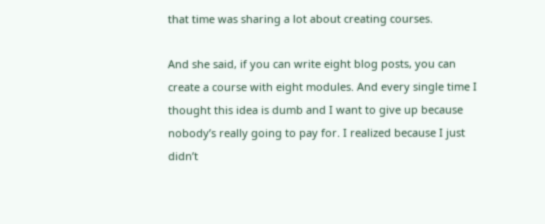that time was sharing a lot about creating courses.

And she said, if you can write eight blog posts, you can create a course with eight modules. And every single time I thought this idea is dumb and I want to give up because nobody’s really going to pay for. I realized because I just didn’t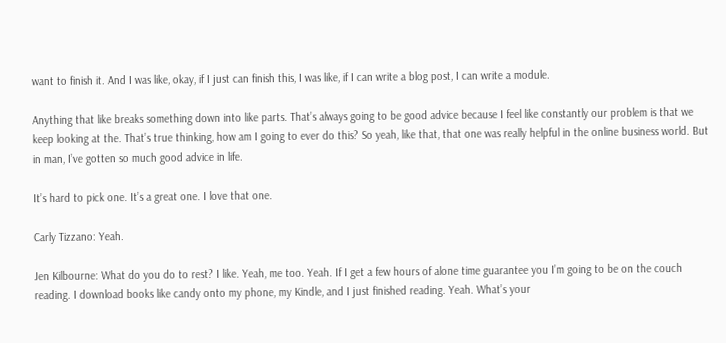want to finish it. And I was like, okay, if I just can finish this, I was like, if I can write a blog post, I can write a module.

Anything that like breaks something down into like parts. That’s always going to be good advice because I feel like constantly our problem is that we keep looking at the. That’s true thinking, how am I going to ever do this? So yeah, like that, that one was really helpful in the online business world. But in man, I’ve gotten so much good advice in life.

It’s hard to pick one. It’s a great one. I love that one.

Carly Tizzano: Yeah.

Jen Kilbourne: What do you do to rest? I like. Yeah, me too. Yeah. If I get a few hours of alone time guarantee you I’m going to be on the couch reading. I download books like candy onto my phone, my Kindle, and I just finished reading. Yeah. What’s your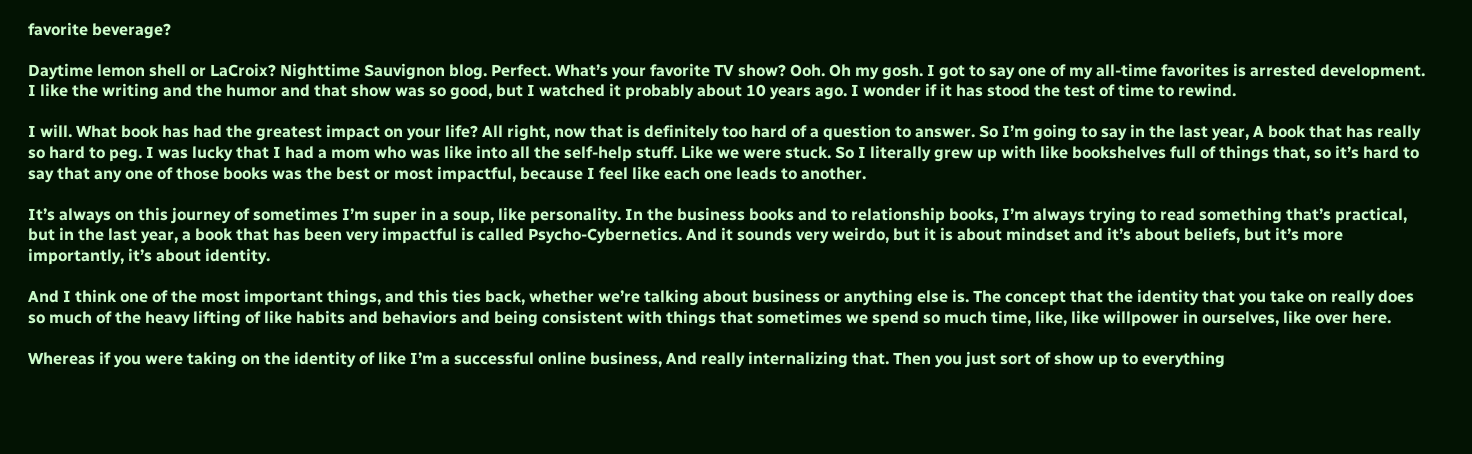favorite beverage?

Daytime lemon shell or LaCroix? Nighttime Sauvignon blog. Perfect. What’s your favorite TV show? Ooh. Oh my gosh. I got to say one of my all-time favorites is arrested development. I like the writing and the humor and that show was so good, but I watched it probably about 10 years ago. I wonder if it has stood the test of time to rewind.

I will. What book has had the greatest impact on your life? All right, now that is definitely too hard of a question to answer. So I’m going to say in the last year, A book that has really so hard to peg. I was lucky that I had a mom who was like into all the self-help stuff. Like we were stuck. So I literally grew up with like bookshelves full of things that, so it’s hard to say that any one of those books was the best or most impactful, because I feel like each one leads to another.

It’s always on this journey of sometimes I’m super in a soup, like personality. In the business books and to relationship books, I’m always trying to read something that’s practical, but in the last year, a book that has been very impactful is called Psycho-Cybernetics. And it sounds very weirdo, but it is about mindset and it’s about beliefs, but it’s more importantly, it’s about identity.

And I think one of the most important things, and this ties back, whether we’re talking about business or anything else is. The concept that the identity that you take on really does so much of the heavy lifting of like habits and behaviors and being consistent with things that sometimes we spend so much time, like, like willpower in ourselves, like over here.

Whereas if you were taking on the identity of like I’m a successful online business, And really internalizing that. Then you just sort of show up to everything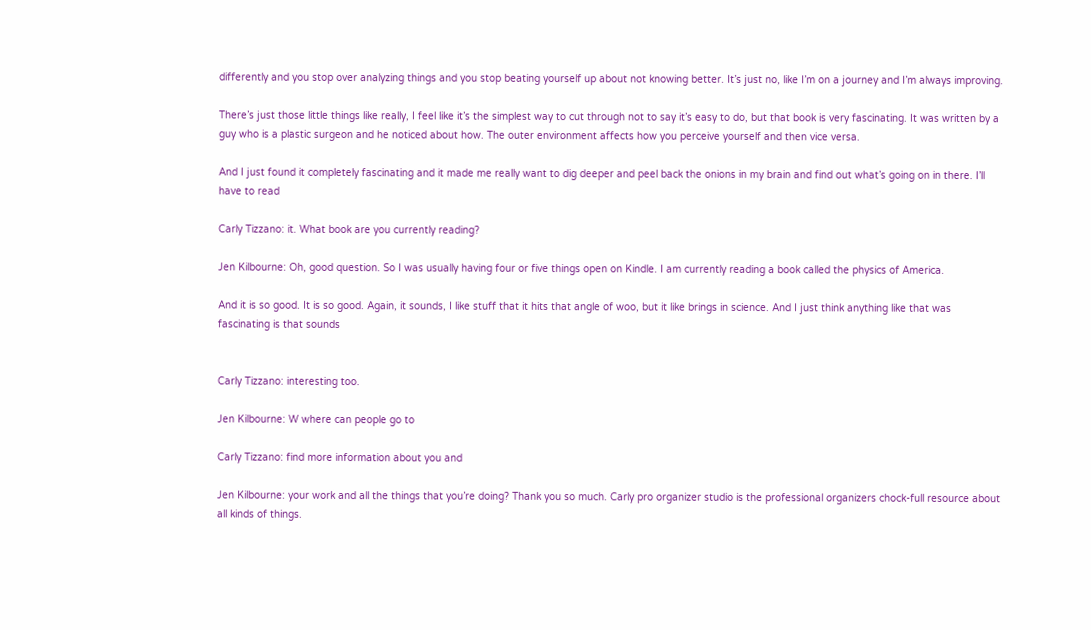differently and you stop over analyzing things and you stop beating yourself up about not knowing better. It’s just no, like I’m on a journey and I’m always improving.

There’s just those little things like really, I feel like it’s the simplest way to cut through not to say it’s easy to do, but that book is very fascinating. It was written by a guy who is a plastic surgeon and he noticed about how. The outer environment affects how you perceive yourself and then vice versa.

And I just found it completely fascinating and it made me really want to dig deeper and peel back the onions in my brain and find out what’s going on in there. I’ll have to read

Carly Tizzano: it. What book are you currently reading?

Jen Kilbourne: Oh, good question. So I was usually having four or five things open on Kindle. I am currently reading a book called the physics of America.

And it is so good. It is so good. Again, it sounds, I like stuff that it hits that angle of woo, but it like brings in science. And I just think anything like that was fascinating is that sounds


Carly Tizzano: interesting too.

Jen Kilbourne: W where can people go to

Carly Tizzano: find more information about you and

Jen Kilbourne: your work and all the things that you’re doing? Thank you so much. Carly pro organizer studio is the professional organizers chock-full resource about all kinds of things.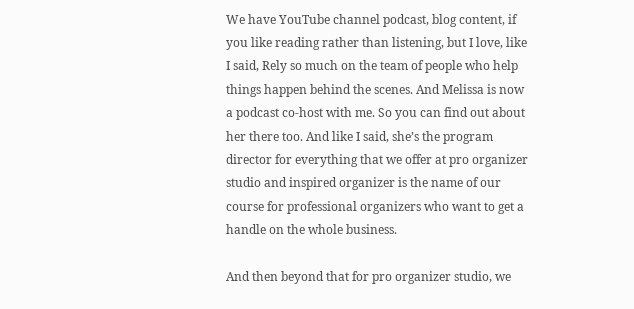We have YouTube channel podcast, blog content, if you like reading rather than listening, but I love, like I said, Rely so much on the team of people who help things happen behind the scenes. And Melissa is now a podcast co-host with me. So you can find out about her there too. And like I said, she’s the program director for everything that we offer at pro organizer studio and inspired organizer is the name of our course for professional organizers who want to get a handle on the whole business.

And then beyond that for pro organizer studio, we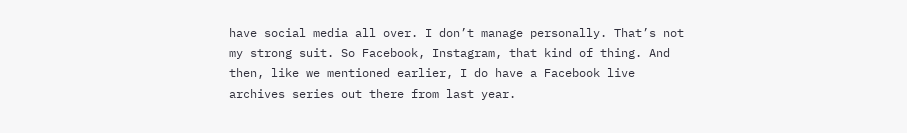have social media all over. I don’t manage personally. That’s not my strong suit. So Facebook, Instagram, that kind of thing. And then, like we mentioned earlier, I do have a Facebook live archives series out there from last year.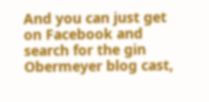And you can just get on Facebook and search for the gin Obermeyer blog cast,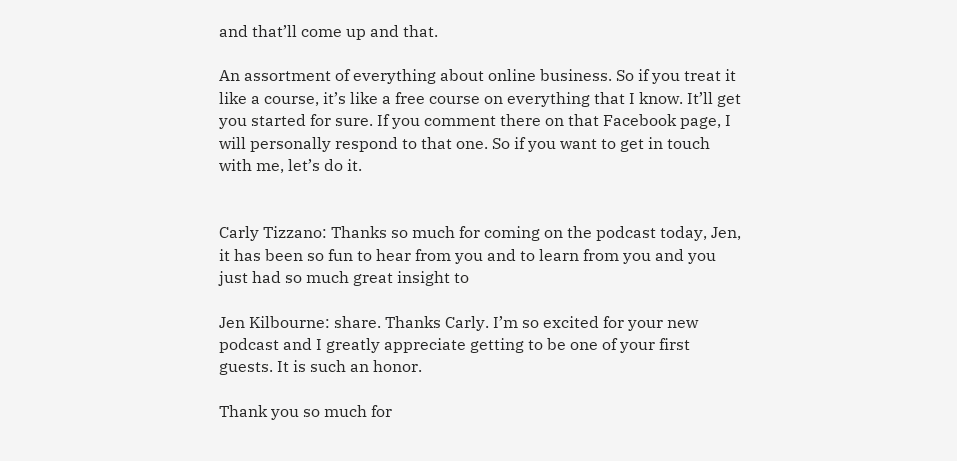and that’ll come up and that.

An assortment of everything about online business. So if you treat it like a course, it’s like a free course on everything that I know. It’ll get you started for sure. If you comment there on that Facebook page, I will personally respond to that one. So if you want to get in touch with me, let’s do it.


Carly Tizzano: Thanks so much for coming on the podcast today, Jen, it has been so fun to hear from you and to learn from you and you just had so much great insight to

Jen Kilbourne: share. Thanks Carly. I’m so excited for your new podcast and I greatly appreciate getting to be one of your first guests. It is such an honor.

Thank you so much for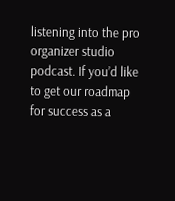listening into the pro organizer studio podcast. If you’d like to get our roadmap for success as a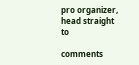pro organizer, head straight to

comments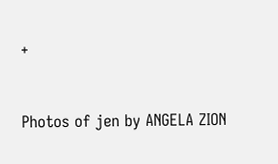+



Photos of jen by ANGELA ZION